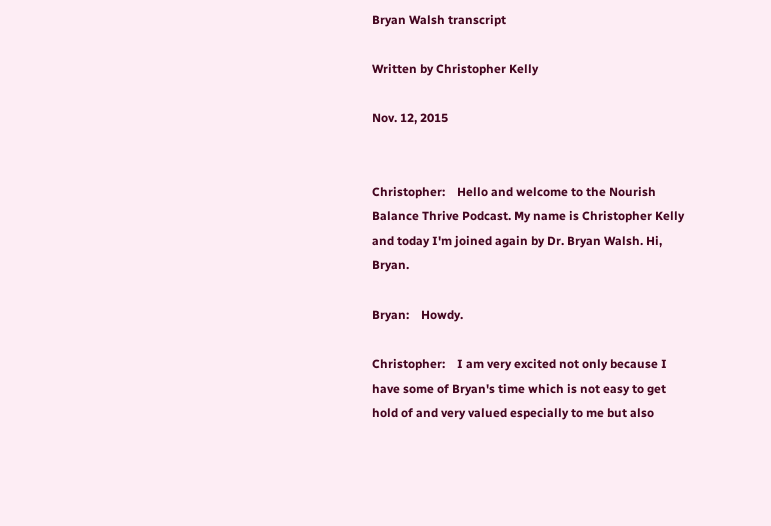Bryan Walsh transcript

Written by Christopher Kelly

Nov. 12, 2015


Christopher:    Hello and welcome to the Nourish Balance Thrive Podcast. My name is Christopher Kelly and today I'm joined again by Dr. Bryan Walsh. Hi, Bryan.

Bryan:    Howdy.

Christopher:    I am very excited not only because I have some of Bryan's time which is not easy to get hold of and very valued especially to me but also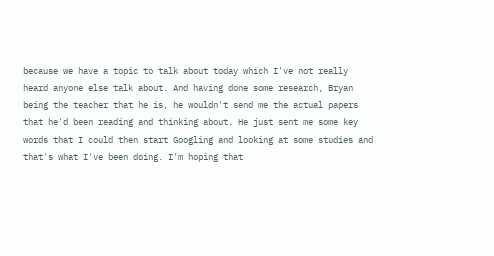because we have a topic to talk about today which I've not really heard anyone else talk about. And having done some research, Bryan being the teacher that he is, he wouldn't send me the actual papers that he'd been reading and thinking about. He just sent me some key words that I could then start Googling and looking at some studies and that's what I've been doing. I'm hoping that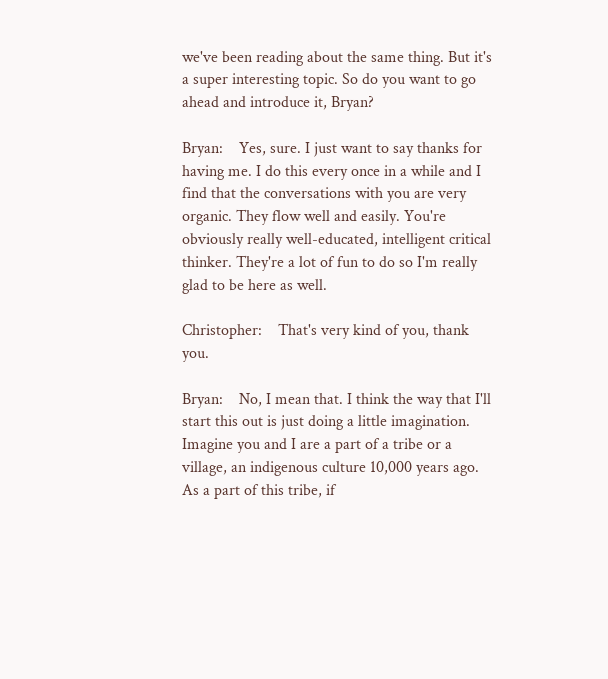we've been reading about the same thing. But it's a super interesting topic. So do you want to go ahead and introduce it, Bryan?

Bryan:    Yes, sure. I just want to say thanks for having me. I do this every once in a while and I find that the conversations with you are very organic. They flow well and easily. You're obviously really well-educated, intelligent critical thinker. They're a lot of fun to do so I'm really glad to be here as well.

Christopher:    That's very kind of you, thank you.

Bryan:    No, I mean that. I think the way that I'll start this out is just doing a little imagination. Imagine you and I are a part of a tribe or a village, an indigenous culture 10,000 years ago. As a part of this tribe, if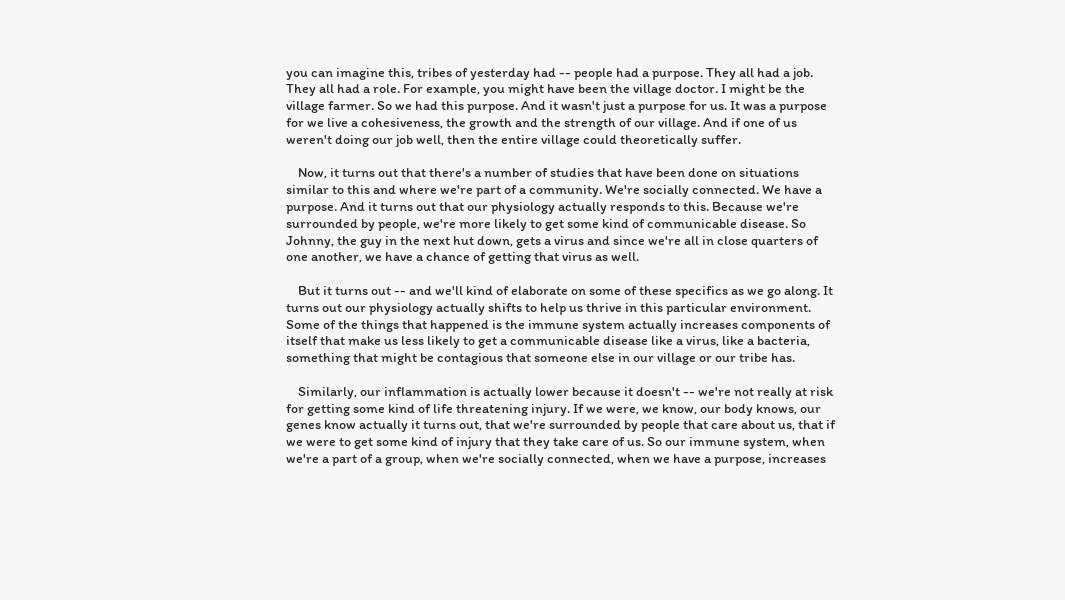you can imagine this, tribes of yesterday had -- people had a purpose. They all had a job. They all had a role. For example, you might have been the village doctor. I might be the village farmer. So we had this purpose. And it wasn't just a purpose for us. It was a purpose for we live a cohesiveness, the growth and the strength of our village. And if one of us weren't doing our job well, then the entire village could theoretically suffer.

    Now, it turns out that there's a number of studies that have been done on situations similar to this and where we're part of a community. We're socially connected. We have a purpose. And it turns out that our physiology actually responds to this. Because we're surrounded by people, we're more likely to get some kind of communicable disease. So Johnny, the guy in the next hut down, gets a virus and since we're all in close quarters of one another, we have a chance of getting that virus as well.

    But it turns out -- and we'll kind of elaborate on some of these specifics as we go along. It turns out our physiology actually shifts to help us thrive in this particular environment. Some of the things that happened is the immune system actually increases components of itself that make us less likely to get a communicable disease like a virus, like a bacteria, something that might be contagious that someone else in our village or our tribe has.

    Similarly, our inflammation is actually lower because it doesn't -- we're not really at risk for getting some kind of life threatening injury. If we were, we know, our body knows, our genes know actually it turns out, that we're surrounded by people that care about us, that if we were to get some kind of injury that they take care of us. So our immune system, when we're a part of a group, when we're socially connected, when we have a purpose, increases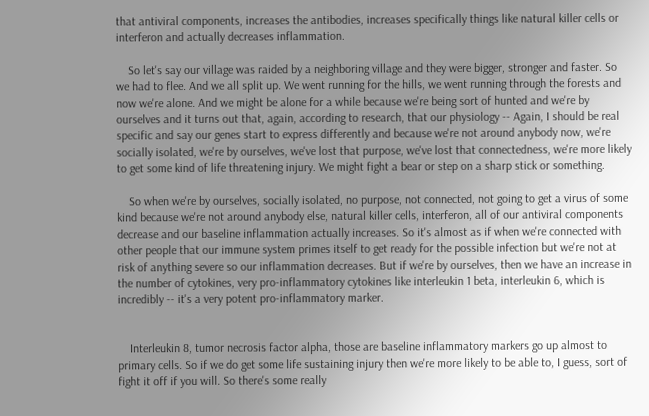that antiviral components, increases the antibodies, increases specifically things like natural killer cells or interferon and actually decreases inflammation.

    So let's say our village was raided by a neighboring village and they were bigger, stronger and faster. So we had to flee. And we all split up. We went running for the hills, we went running through the forests and now we're alone. And we might be alone for a while because we're being sort of hunted and we're by ourselves and it turns out that, again, according to research, that our physiology -- Again, I should be real specific and say our genes start to express differently and because we're not around anybody now, we're socially isolated, we're by ourselves, we've lost that purpose, we've lost that connectedness, we're more likely to get some kind of life threatening injury. We might fight a bear or step on a sharp stick or something.

    So when we're by ourselves, socially isolated, no purpose, not connected, not going to get a virus of some kind because we're not around anybody else, natural killer cells, interferon, all of our antiviral components decrease and our baseline inflammation actually increases. So it's almost as if when we're connected with other people that our immune system primes itself to get ready for the possible infection but we're not at risk of anything severe so our inflammation decreases. But if we're by ourselves, then we have an increase in the number of cytokines, very pro-inflammatory cytokines like interleukin 1 beta, interleukin 6, which is incredibly -- it's a very potent pro-inflammatory marker.


    Interleukin 8, tumor necrosis factor alpha, those are baseline inflammatory markers go up almost to primary cells. So if we do get some life sustaining injury then we're more likely to be able to, I guess, sort of fight it off if you will. So there's some really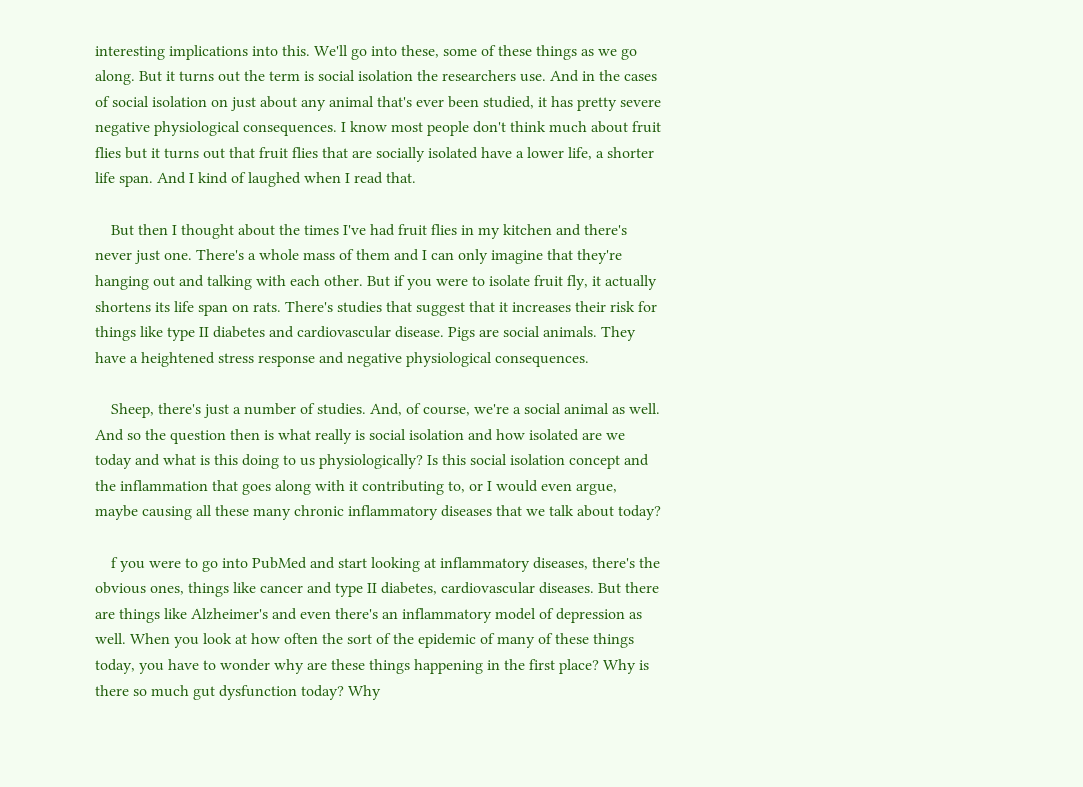interesting implications into this. We'll go into these, some of these things as we go along. But it turns out the term is social isolation the researchers use. And in the cases of social isolation on just about any animal that's ever been studied, it has pretty severe negative physiological consequences. I know most people don't think much about fruit flies but it turns out that fruit flies that are socially isolated have a lower life, a shorter life span. And I kind of laughed when I read that.

    But then I thought about the times I've had fruit flies in my kitchen and there's never just one. There's a whole mass of them and I can only imagine that they're hanging out and talking with each other. But if you were to isolate fruit fly, it actually shortens its life span on rats. There's studies that suggest that it increases their risk for things like type II diabetes and cardiovascular disease. Pigs are social animals. They have a heightened stress response and negative physiological consequences.

    Sheep, there's just a number of studies. And, of course, we're a social animal as well. And so the question then is what really is social isolation and how isolated are we today and what is this doing to us physiologically? Is this social isolation concept and the inflammation that goes along with it contributing to, or I would even argue, maybe causing all these many chronic inflammatory diseases that we talk about today?

    f you were to go into PubMed and start looking at inflammatory diseases, there's the obvious ones, things like cancer and type II diabetes, cardiovascular diseases. But there are things like Alzheimer's and even there's an inflammatory model of depression as well. When you look at how often the sort of the epidemic of many of these things today, you have to wonder why are these things happening in the first place? Why is there so much gut dysfunction today? Why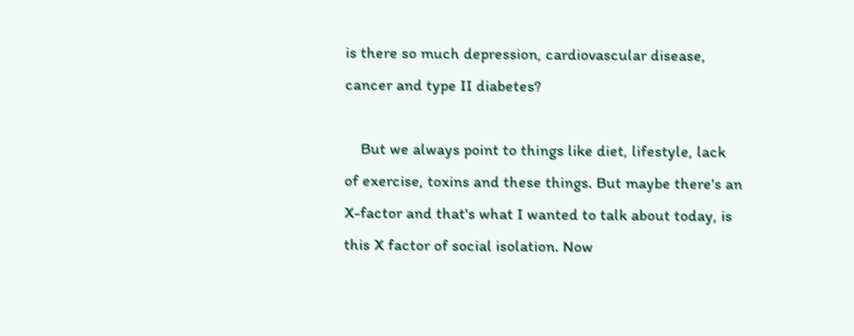is there so much depression, cardiovascular disease, cancer and type II diabetes?

    But we always point to things like diet, lifestyle, lack of exercise, toxins and these things. But maybe there's an X-factor and that's what I wanted to talk about today, is this X factor of social isolation. Now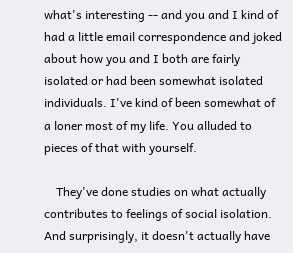what's interesting -- and you and I kind of had a little email correspondence and joked about how you and I both are fairly isolated or had been somewhat isolated individuals. I've kind of been somewhat of a loner most of my life. You alluded to pieces of that with yourself.

    They've done studies on what actually contributes to feelings of social isolation. And surprisingly, it doesn't actually have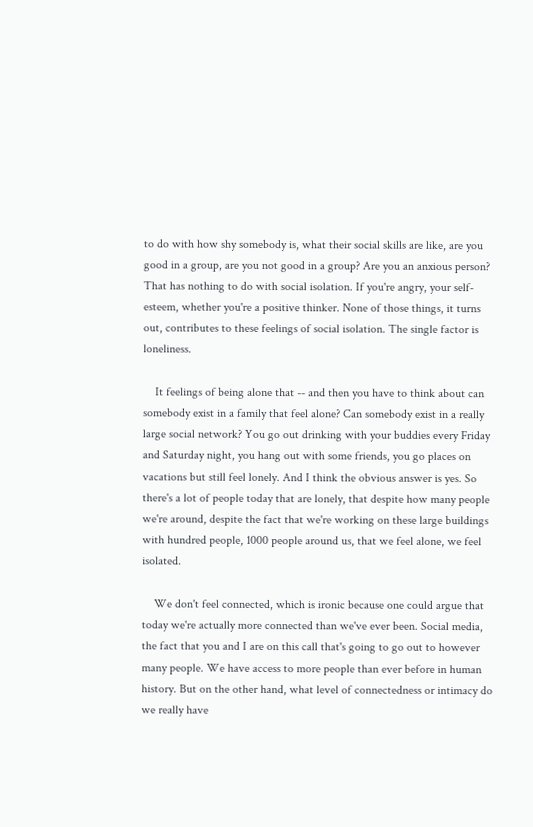to do with how shy somebody is, what their social skills are like, are you good in a group, are you not good in a group? Are you an anxious person? That has nothing to do with social isolation. If you're angry, your self-esteem, whether you're a positive thinker. None of those things, it turns out, contributes to these feelings of social isolation. The single factor is loneliness.

    It feelings of being alone that -- and then you have to think about can somebody exist in a family that feel alone? Can somebody exist in a really large social network? You go out drinking with your buddies every Friday and Saturday night, you hang out with some friends, you go places on vacations but still feel lonely. And I think the obvious answer is yes. So there's a lot of people today that are lonely, that despite how many people we're around, despite the fact that we're working on these large buildings with hundred people, 1000 people around us, that we feel alone, we feel isolated.

    We don't feel connected, which is ironic because one could argue that today we're actually more connected than we've ever been. Social media, the fact that you and I are on this call that's going to go out to however many people. We have access to more people than ever before in human history. But on the other hand, what level of connectedness or intimacy do we really have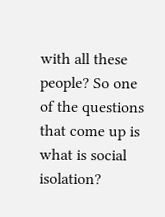with all these people? So one of the questions that come up is what is social isolation?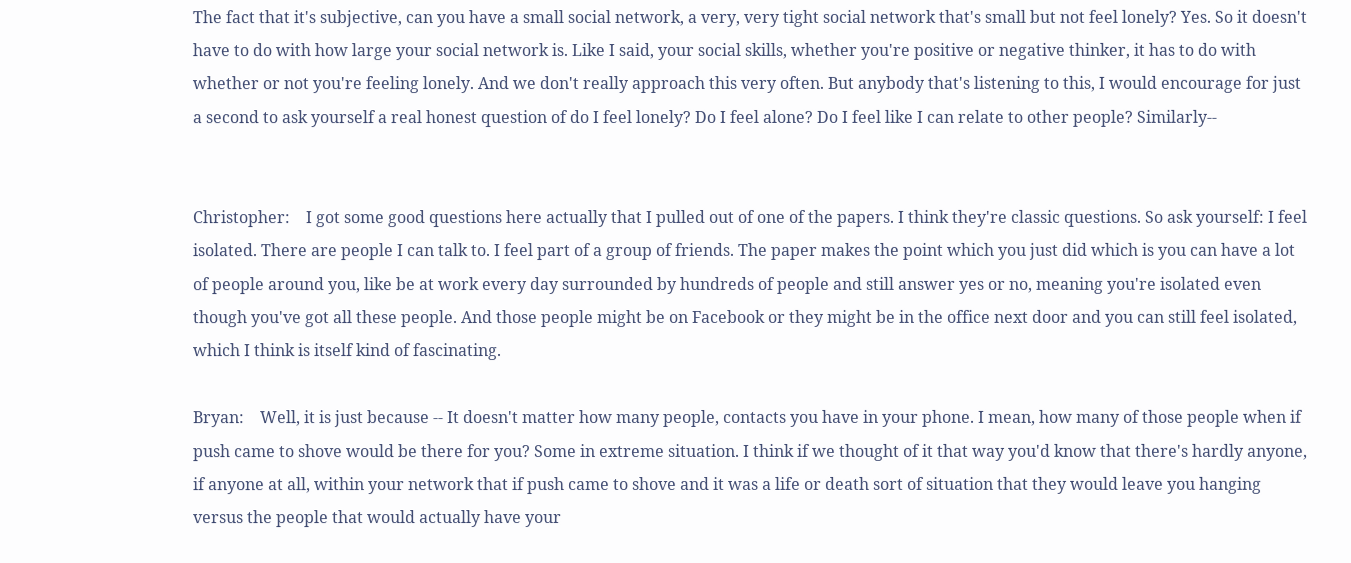The fact that it's subjective, can you have a small social network, a very, very tight social network that's small but not feel lonely? Yes. So it doesn't have to do with how large your social network is. Like I said, your social skills, whether you're positive or negative thinker, it has to do with whether or not you're feeling lonely. And we don't really approach this very often. But anybody that's listening to this, I would encourage for just a second to ask yourself a real honest question of do I feel lonely? Do I feel alone? Do I feel like I can relate to other people? Similarly--


Christopher:    I got some good questions here actually that I pulled out of one of the papers. I think they're classic questions. So ask yourself: I feel isolated. There are people I can talk to. I feel part of a group of friends. The paper makes the point which you just did which is you can have a lot of people around you, like be at work every day surrounded by hundreds of people and still answer yes or no, meaning you're isolated even though you've got all these people. And those people might be on Facebook or they might be in the office next door and you can still feel isolated, which I think is itself kind of fascinating.

Bryan:    Well, it is just because -- It doesn't matter how many people, contacts you have in your phone. I mean, how many of those people when if push came to shove would be there for you? Some in extreme situation. I think if we thought of it that way you'd know that there's hardly anyone, if anyone at all, within your network that if push came to shove and it was a life or death sort of situation that they would leave you hanging versus the people that would actually have your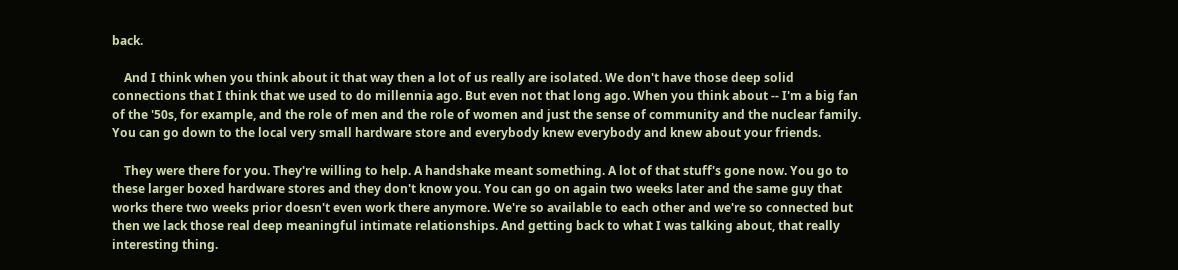back.

    And I think when you think about it that way then a lot of us really are isolated. We don't have those deep solid connections that I think that we used to do millennia ago. But even not that long ago. When you think about -- I'm a big fan of the '50s, for example, and the role of men and the role of women and just the sense of community and the nuclear family. You can go down to the local very small hardware store and everybody knew everybody and knew about your friends.

    They were there for you. They're willing to help. A handshake meant something. A lot of that stuff's gone now. You go to these larger boxed hardware stores and they don't know you. You can go on again two weeks later and the same guy that works there two weeks prior doesn't even work there anymore. We're so available to each other and we're so connected but then we lack those real deep meaningful intimate relationships. And getting back to what I was talking about, that really interesting thing.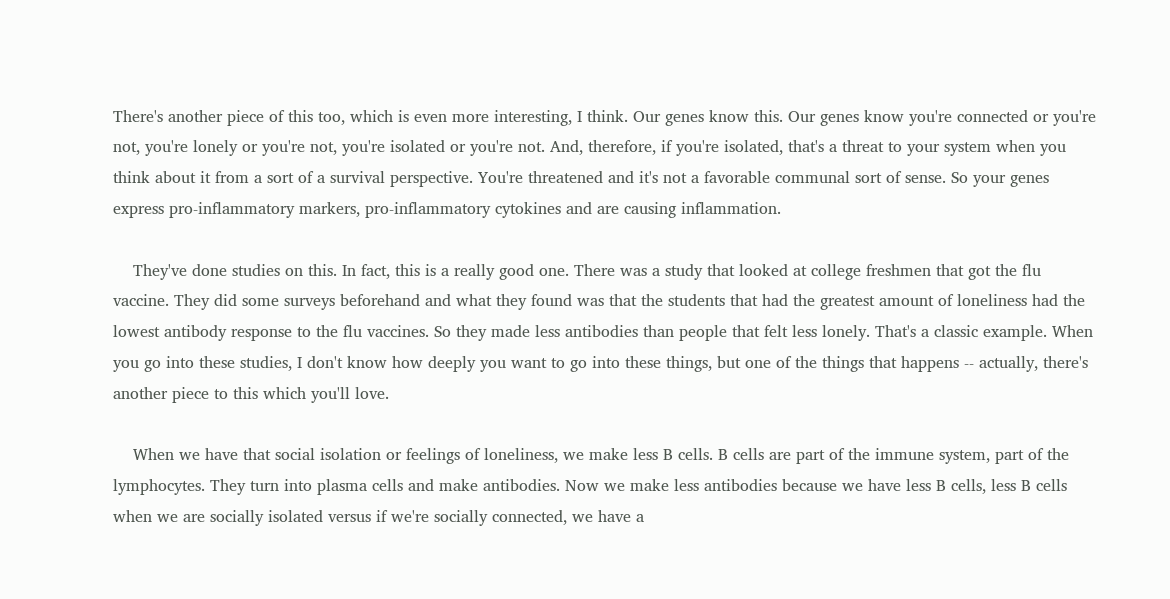There's another piece of this too, which is even more interesting, I think. Our genes know this. Our genes know you're connected or you're not, you're lonely or you're not, you're isolated or you're not. And, therefore, if you're isolated, that's a threat to your system when you think about it from a sort of a survival perspective. You're threatened and it's not a favorable communal sort of sense. So your genes express pro-inflammatory markers, pro-inflammatory cytokines and are causing inflammation.

    They've done studies on this. In fact, this is a really good one. There was a study that looked at college freshmen that got the flu vaccine. They did some surveys beforehand and what they found was that the students that had the greatest amount of loneliness had the lowest antibody response to the flu vaccines. So they made less antibodies than people that felt less lonely. That's a classic example. When you go into these studies, I don't know how deeply you want to go into these things, but one of the things that happens -- actually, there's another piece to this which you'll love.

    When we have that social isolation or feelings of loneliness, we make less B cells. B cells are part of the immune system, part of the lymphocytes. They turn into plasma cells and make antibodies. Now we make less antibodies because we have less B cells, less B cells when we are socially isolated versus if we're socially connected, we have a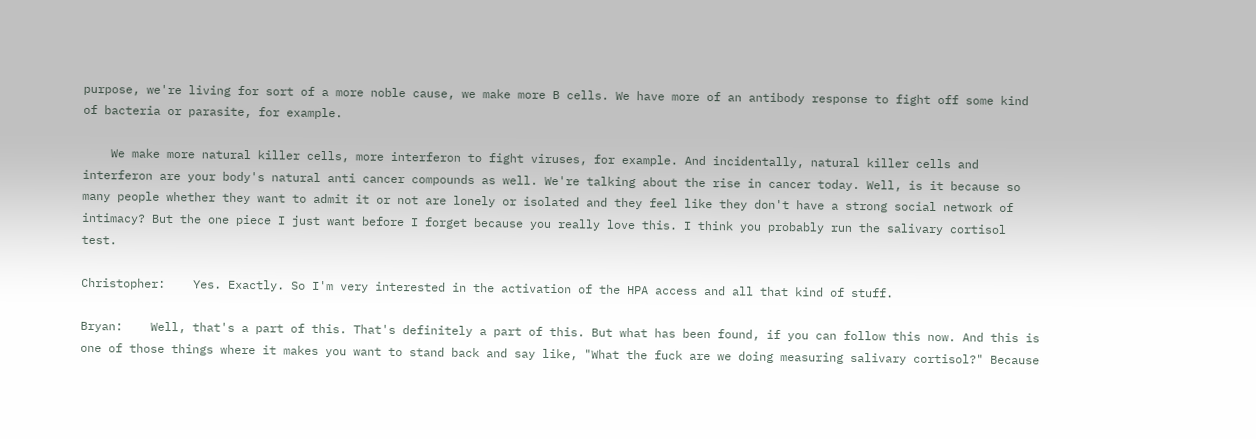purpose, we're living for sort of a more noble cause, we make more B cells. We have more of an antibody response to fight off some kind of bacteria or parasite, for example.

    We make more natural killer cells, more interferon to fight viruses, for example. And incidentally, natural killer cells and interferon are your body's natural anti cancer compounds as well. We're talking about the rise in cancer today. Well, is it because so many people whether they want to admit it or not are lonely or isolated and they feel like they don't have a strong social network of intimacy? But the one piece I just want before I forget because you really love this. I think you probably run the salivary cortisol test.

Christopher:    Yes. Exactly. So I'm very interested in the activation of the HPA access and all that kind of stuff.

Bryan:    Well, that's a part of this. That's definitely a part of this. But what has been found, if you can follow this now. And this is one of those things where it makes you want to stand back and say like, "What the fuck are we doing measuring salivary cortisol?" Because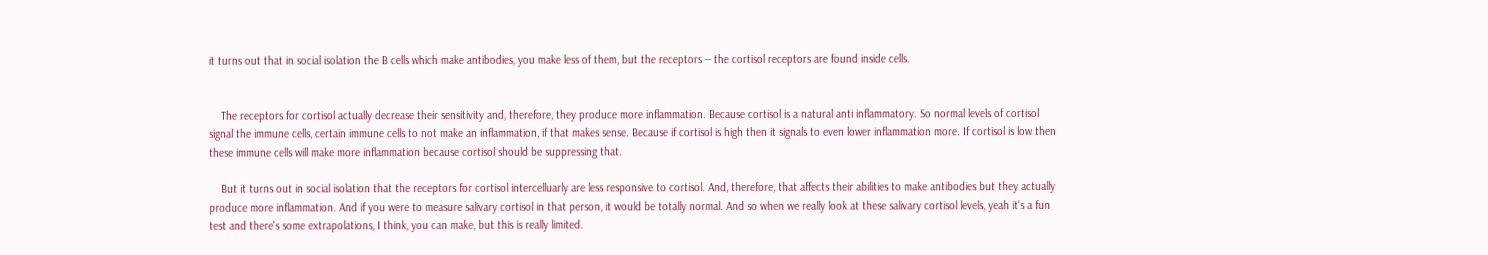it turns out that in social isolation the B cells which make antibodies, you make less of them, but the receptors -- the cortisol receptors are found inside cells.


    The receptors for cortisol actually decrease their sensitivity and, therefore, they produce more inflammation. Because cortisol is a natural anti inflammatory. So normal levels of cortisol signal the immune cells, certain immune cells to not make an inflammation, if that makes sense. Because if cortisol is high then it signals to even lower inflammation more. If cortisol is low then these immune cells will make more inflammation because cortisol should be suppressing that.

    But it turns out in social isolation that the receptors for cortisol intercelluarly are less responsive to cortisol. And, therefore, that affects their abilities to make antibodies but they actually produce more inflammation. And if you were to measure salivary cortisol in that person, it would be totally normal. And so when we really look at these salivary cortisol levels, yeah it's a fun test and there's some extrapolations, I think, you can make, but this is really limited.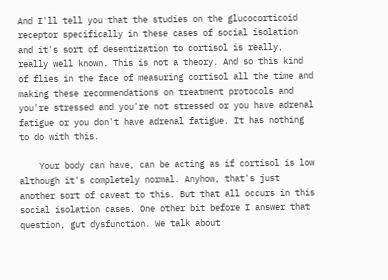And I'll tell you that the studies on the glucocorticoid receptor specifically in these cases of social isolation and it's sort of desentization to cortisol is really, really well known. This is not a theory. And so this kind of flies in the face of measuring cortisol all the time and making these recommendations on treatment protocols and you're stressed and you're not stressed or you have adrenal fatigue or you don't have adrenal fatigue. It has nothing to do with this.

    Your body can have, can be acting as if cortisol is low although it's completely normal. Anyhow, that's just another sort of caveat to this. But that all occurs in this social isolation cases. One other bit before I answer that question, gut dysfunction. We talk about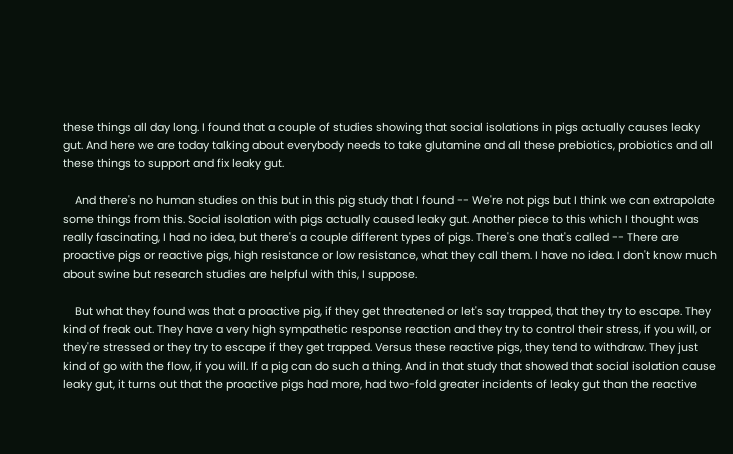these things all day long. I found that a couple of studies showing that social isolations in pigs actually causes leaky gut. And here we are today talking about everybody needs to take glutamine and all these prebiotics, probiotics and all these things to support and fix leaky gut.

    And there's no human studies on this but in this pig study that I found -- We're not pigs but I think we can extrapolate some things from this. Social isolation with pigs actually caused leaky gut. Another piece to this which I thought was really fascinating, I had no idea, but there's a couple different types of pigs. There's one that's called -- There are proactive pigs or reactive pigs, high resistance or low resistance, what they call them. I have no idea. I don't know much about swine but research studies are helpful with this, I suppose.

    But what they found was that a proactive pig, if they get threatened or let's say trapped, that they try to escape. They kind of freak out. They have a very high sympathetic response reaction and they try to control their stress, if you will, or they're stressed or they try to escape if they get trapped. Versus these reactive pigs, they tend to withdraw. They just kind of go with the flow, if you will. If a pig can do such a thing. And in that study that showed that social isolation cause leaky gut, it turns out that the proactive pigs had more, had two-fold greater incidents of leaky gut than the reactive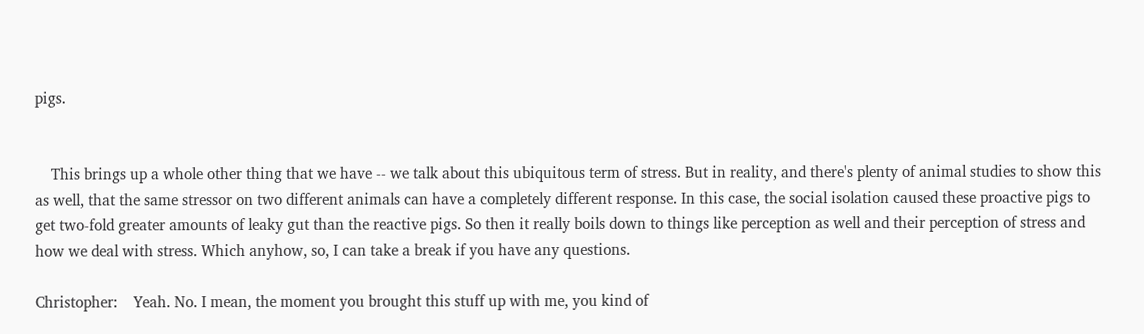pigs.


    This brings up a whole other thing that we have -- we talk about this ubiquitous term of stress. But in reality, and there's plenty of animal studies to show this as well, that the same stressor on two different animals can have a completely different response. In this case, the social isolation caused these proactive pigs to get two-fold greater amounts of leaky gut than the reactive pigs. So then it really boils down to things like perception as well and their perception of stress and how we deal with stress. Which anyhow, so, I can take a break if you have any questions.

Christopher:    Yeah. No. I mean, the moment you brought this stuff up with me, you kind of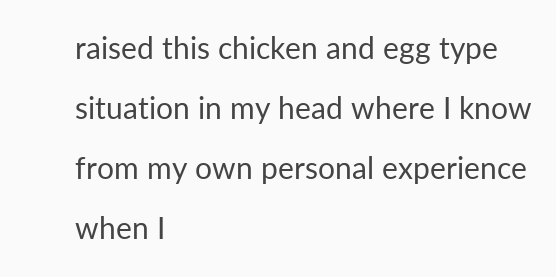raised this chicken and egg type situation in my head where I know from my own personal experience when I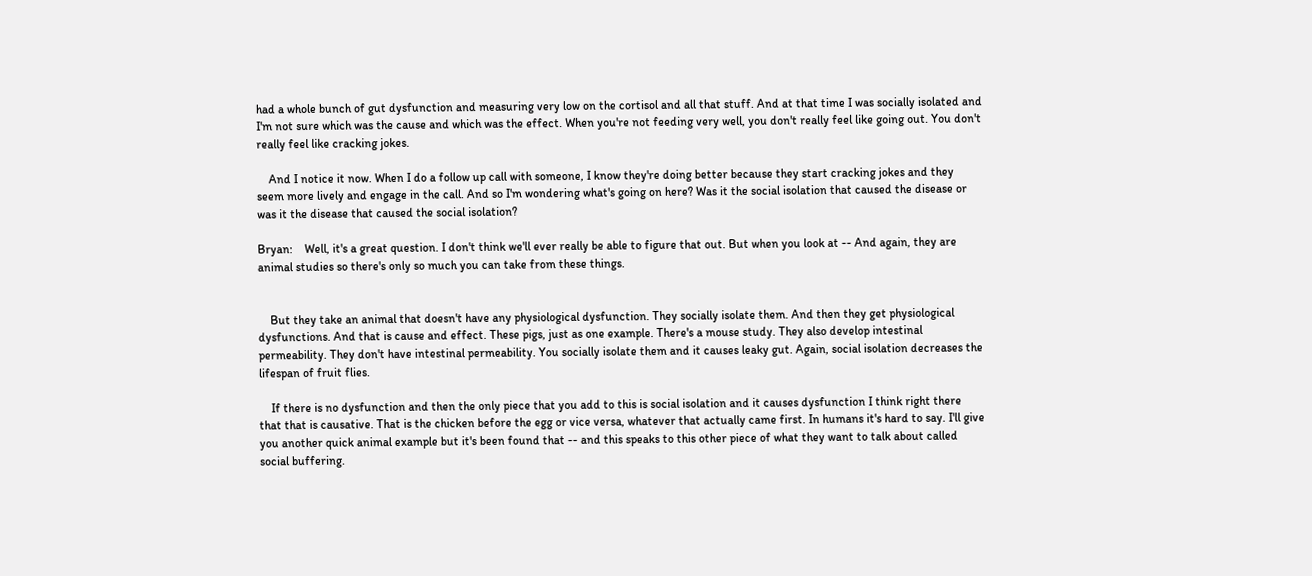had a whole bunch of gut dysfunction and measuring very low on the cortisol and all that stuff. And at that time I was socially isolated and I'm not sure which was the cause and which was the effect. When you're not feeding very well, you don't really feel like going out. You don't really feel like cracking jokes.

    And I notice it now. When I do a follow up call with someone, I know they're doing better because they start cracking jokes and they seem more lively and engage in the call. And so I'm wondering what's going on here? Was it the social isolation that caused the disease or was it the disease that caused the social isolation?

Bryan:    Well, it's a great question. I don't think we'll ever really be able to figure that out. But when you look at -- And again, they are animal studies so there's only so much you can take from these things.


    But they take an animal that doesn't have any physiological dysfunction. They socially isolate them. And then they get physiological dysfunctions. And that is cause and effect. These pigs, just as one example. There's a mouse study. They also develop intestinal permeability. They don't have intestinal permeability. You socially isolate them and it causes leaky gut. Again, social isolation decreases the lifespan of fruit flies.

    If there is no dysfunction and then the only piece that you add to this is social isolation and it causes dysfunction I think right there that that is causative. That is the chicken before the egg or vice versa, whatever that actually came first. In humans it's hard to say. I'll give you another quick animal example but it's been found that -- and this speaks to this other piece of what they want to talk about called social buffering.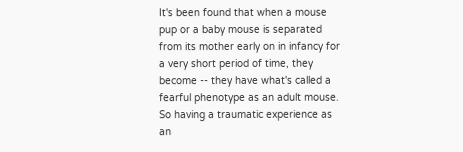It's been found that when a mouse pup or a baby mouse is separated from its mother early on in infancy for a very short period of time, they become -- they have what's called a fearful phenotype as an adult mouse. So having a traumatic experience as an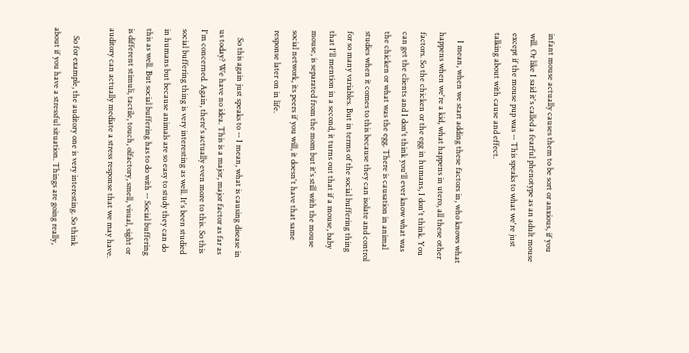infant mouse actually causes them to be sort or anxious, if you will. Or like I said it's called a fearful phenotype as an adult mouse except if the mouse pup was -- This speaks to what we're just talking about with cause and effect.

    I mean, when we start adding these factors in, who knows what happens when we're a kid, what happens in utero, all these other factors. So the chicken or the egg in humans, I don't think. You can get the clients and I don't think you'll ever know what was the chicken or what was the egg. There is causation in animal studies when it comes to this because they can isolate and control for so many variables. But in terms of the social buffering thing that I'll mention in a second, it turns out that if a mouse, baby mouse, is separated from the mom but it's still with the mouse social network, its peers if you will, it doesn't have that same response later on in life.

    So this again just speaks to -- I mean, what is causing disease in us today? We have no idea. This is a major, major factor as far as I'm concerned. Again, there's actually even more to this. So this social buffering thing is very interesting as well. It's been studied in humans but because animals are so easy to study they can do this as well. But social buffering has to do with -- Social buffering is different stimuli, tactile, touch, olfactory, smell, visual, sight or auditory can actually mediate a stress response that we may have.

    So for example, the auditory one is very interesting. So think about if you have a stressful situation. Things are going really,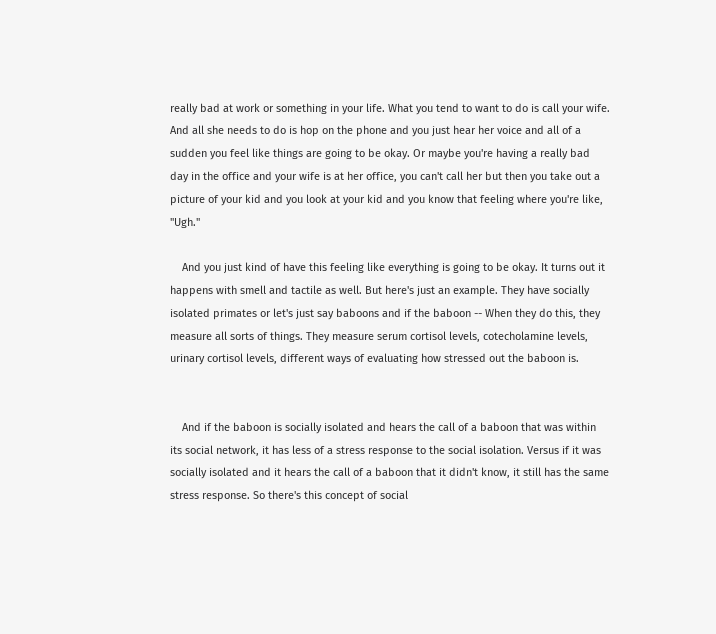really bad at work or something in your life. What you tend to want to do is call your wife. And all she needs to do is hop on the phone and you just hear her voice and all of a sudden you feel like things are going to be okay. Or maybe you're having a really bad day in the office and your wife is at her office, you can't call her but then you take out a picture of your kid and you look at your kid and you know that feeling where you're like, "Ugh."

    And you just kind of have this feeling like everything is going to be okay. It turns out it happens with smell and tactile as well. But here's just an example. They have socially isolated primates or let's just say baboons and if the baboon -- When they do this, they measure all sorts of things. They measure serum cortisol levels, cotecholamine levels, urinary cortisol levels, different ways of evaluating how stressed out the baboon is.


    And if the baboon is socially isolated and hears the call of a baboon that was within its social network, it has less of a stress response to the social isolation. Versus if it was socially isolated and it hears the call of a baboon that it didn't know, it still has the same stress response. So there's this concept of social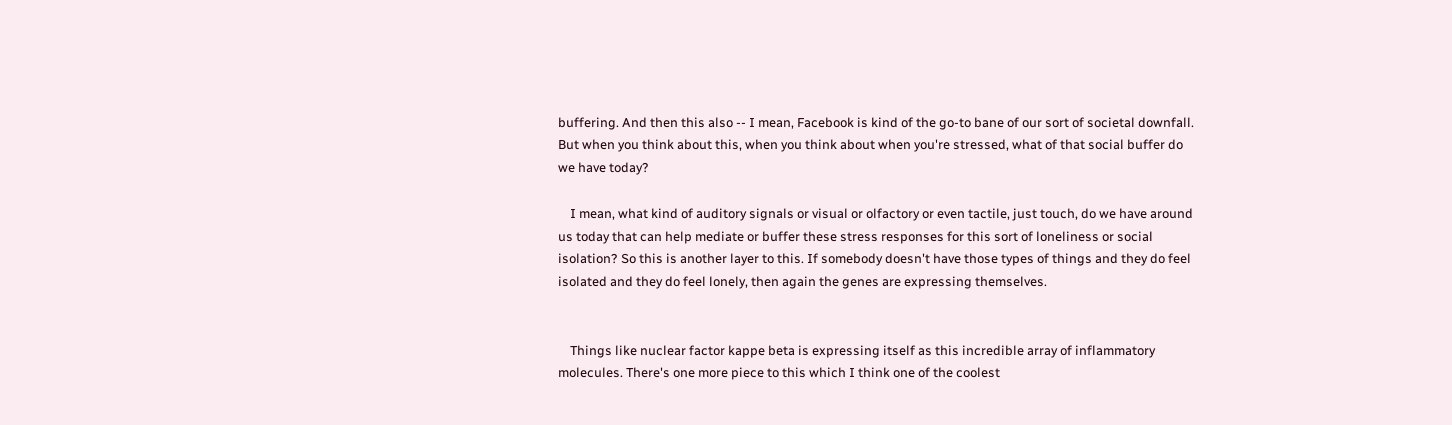buffering. And then this also -- I mean, Facebook is kind of the go-to bane of our sort of societal downfall. But when you think about this, when you think about when you're stressed, what of that social buffer do we have today?

    I mean, what kind of auditory signals or visual or olfactory or even tactile, just touch, do we have around us today that can help mediate or buffer these stress responses for this sort of loneliness or social isolation? So this is another layer to this. If somebody doesn't have those types of things and they do feel isolated and they do feel lonely, then again the genes are expressing themselves.


    Things like nuclear factor kappe beta is expressing itself as this incredible array of inflammatory molecules. There's one more piece to this which I think one of the coolest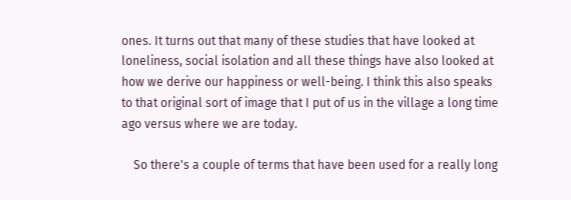ones. It turns out that many of these studies that have looked at loneliness, social isolation and all these things have also looked at how we derive our happiness or well-being. I think this also speaks to that original sort of image that I put of us in the village a long time ago versus where we are today.

    So there's a couple of terms that have been used for a really long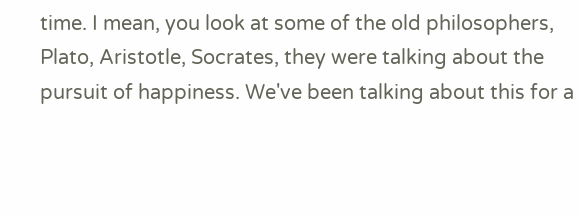time. I mean, you look at some of the old philosophers, Plato, Aristotle, Socrates, they were talking about the pursuit of happiness. We've been talking about this for a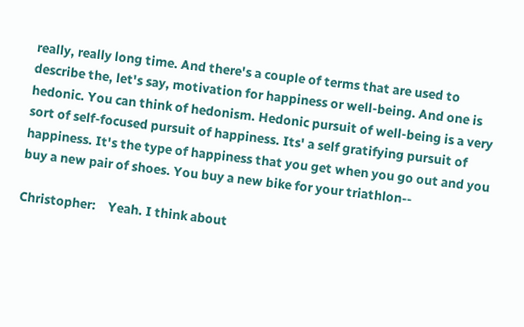really, really long time. And there's a couple of terms that are used to describe the, let's say, motivation for happiness or well-being. And one is hedonic. You can think of hedonism. Hedonic pursuit of well-being is a very sort of self-focused pursuit of happiness. Its' a self gratifying pursuit of happiness. It's the type of happiness that you get when you go out and you buy a new pair of shoes. You buy a new bike for your triathlon--

Christopher:    Yeah. I think about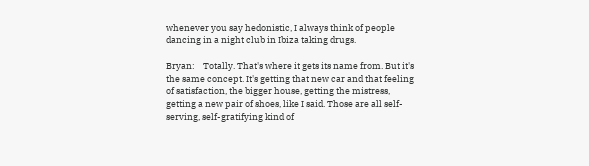whenever you say hedonistic, I always think of people dancing in a night club in Ibiza taking drugs.

Bryan:    Totally. That's where it gets its name from. But it's the same concept. It's getting that new car and that feeling of satisfaction, the bigger house, getting the mistress, getting a new pair of shoes, like I said. Those are all self-serving, self-gratifying kind of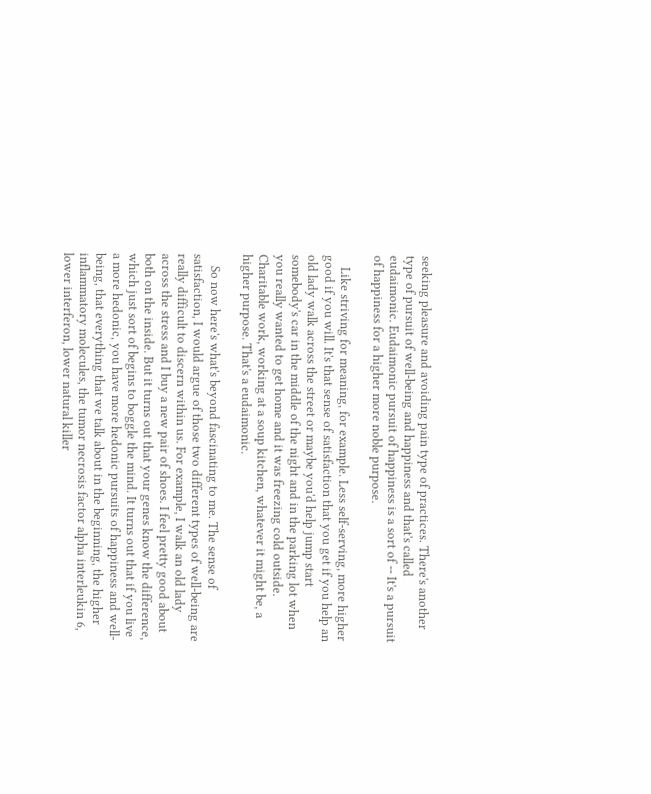seeking pleasure and avoiding pain type of practices. There's another type of pursuit of well-being and happiness and that's called eudaimonic. Eudaimonic pursuit of happiness is a sort of -- It's a pursuit of happiness for a higher more noble purpose.

    Like striving for meaning, for example. Less self-serving, more higher good if you will. It's that sense of satisfaction that you get if you help an old lady walk across the street or maybe you'd help jump start somebody's car in the middle of the night and in the parking lot when you really wanted to get home and it was freezing cold outside. Charitable work, working at a soup kitchen, whatever it might be, a higher purpose. That's a eudaimonic.

    So now here's what's beyond fascinating to me. The sense of satisfaction, I would argue of those two different types of well-being are really difficult to discern within us. For example, I walk an old lady across the stress and I buy a new pair of shoes. I feel pretty good about both on the inside. But it turns out that your genes know the difference, which just sort of begins to boggle the mind. It turns out that if you live a more hedonic, you have more hedonic pursuits of happiness and well-being, that everything that we talk about in the beginning, the higher inflammatory molecules, the tumor necrosis factor alpha interleukin 6, lower interferon, lower natural killer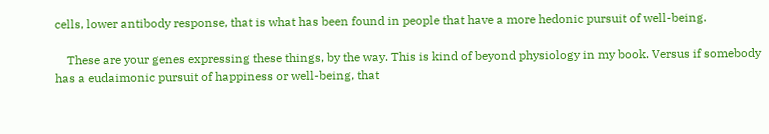cells, lower antibody response, that is what has been found in people that have a more hedonic pursuit of well-being.

    These are your genes expressing these things, by the way. This is kind of beyond physiology in my book. Versus if somebody has a eudaimonic pursuit of happiness or well-being, that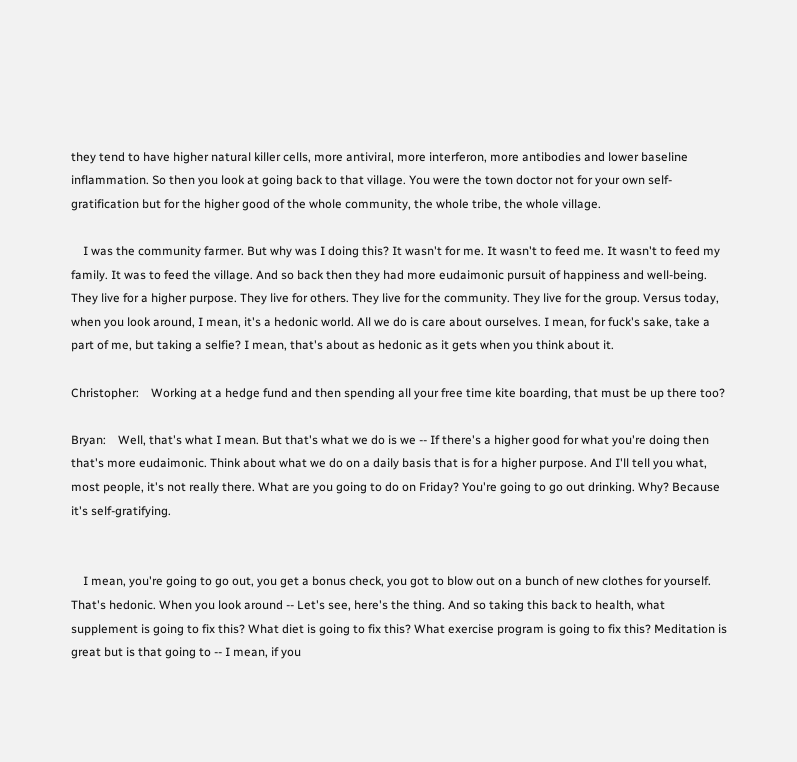they tend to have higher natural killer cells, more antiviral, more interferon, more antibodies and lower baseline inflammation. So then you look at going back to that village. You were the town doctor not for your own self-gratification but for the higher good of the whole community, the whole tribe, the whole village.

    I was the community farmer. But why was I doing this? It wasn't for me. It wasn't to feed me. It wasn't to feed my family. It was to feed the village. And so back then they had more eudaimonic pursuit of happiness and well-being. They live for a higher purpose. They live for others. They live for the community. They live for the group. Versus today, when you look around, I mean, it's a hedonic world. All we do is care about ourselves. I mean, for fuck's sake, take a part of me, but taking a selfie? I mean, that's about as hedonic as it gets when you think about it.

Christopher:    Working at a hedge fund and then spending all your free time kite boarding, that must be up there too?

Bryan:    Well, that's what I mean. But that's what we do is we -- If there's a higher good for what you're doing then that's more eudaimonic. Think about what we do on a daily basis that is for a higher purpose. And I'll tell you what, most people, it's not really there. What are you going to do on Friday? You're going to go out drinking. Why? Because it's self-gratifying.


    I mean, you're going to go out, you get a bonus check, you got to blow out on a bunch of new clothes for yourself. That's hedonic. When you look around -- Let's see, here's the thing. And so taking this back to health, what supplement is going to fix this? What diet is going to fix this? What exercise program is going to fix this? Meditation is great but is that going to -- I mean, if you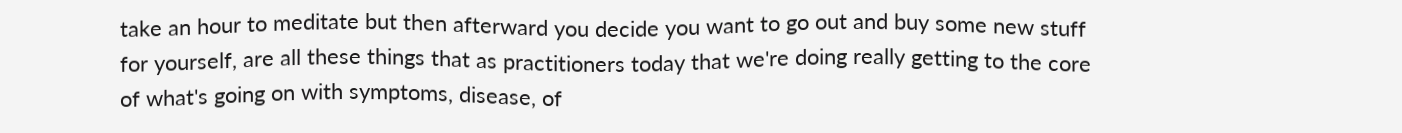take an hour to meditate but then afterward you decide you want to go out and buy some new stuff for yourself, are all these things that as practitioners today that we're doing really getting to the core of what's going on with symptoms, disease, of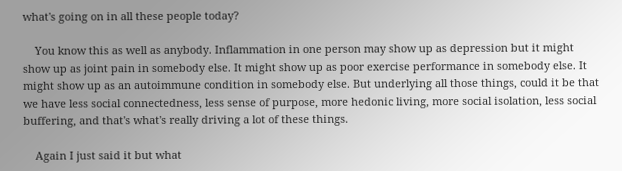what's going on in all these people today?

    You know this as well as anybody. Inflammation in one person may show up as depression but it might show up as joint pain in somebody else. It might show up as poor exercise performance in somebody else. It might show up as an autoimmune condition in somebody else. But underlying all those things, could it be that we have less social connectedness, less sense of purpose, more hedonic living, more social isolation, less social buffering, and that's what's really driving a lot of these things.

    Again I just said it but what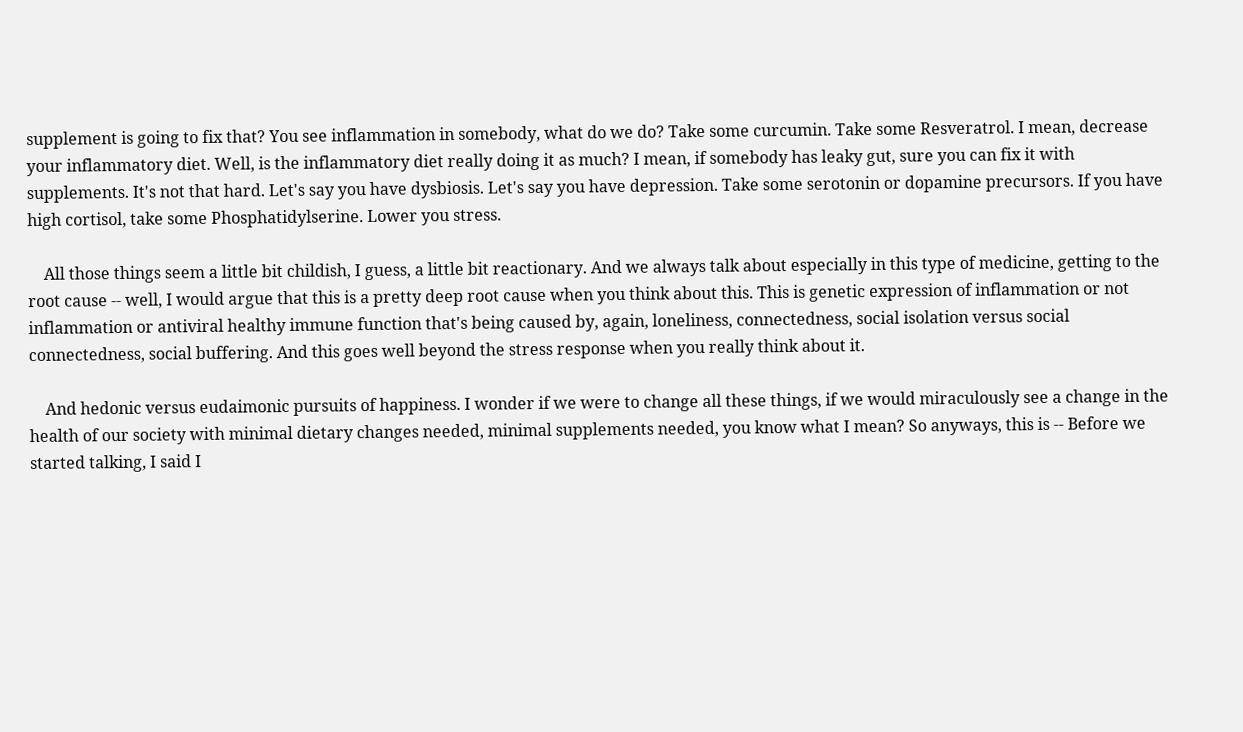supplement is going to fix that? You see inflammation in somebody, what do we do? Take some curcumin. Take some Resveratrol. I mean, decrease your inflammatory diet. Well, is the inflammatory diet really doing it as much? I mean, if somebody has leaky gut, sure you can fix it with supplements. It's not that hard. Let's say you have dysbiosis. Let's say you have depression. Take some serotonin or dopamine precursors. If you have high cortisol, take some Phosphatidylserine. Lower you stress.

    All those things seem a little bit childish, I guess, a little bit reactionary. And we always talk about especially in this type of medicine, getting to the root cause -- well, I would argue that this is a pretty deep root cause when you think about this. This is genetic expression of inflammation or not inflammation or antiviral healthy immune function that's being caused by, again, loneliness, connectedness, social isolation versus social connectedness, social buffering. And this goes well beyond the stress response when you really think about it.

    And hedonic versus eudaimonic pursuits of happiness. I wonder if we were to change all these things, if we would miraculously see a change in the health of our society with minimal dietary changes needed, minimal supplements needed, you know what I mean? So anyways, this is -- Before we started talking, I said I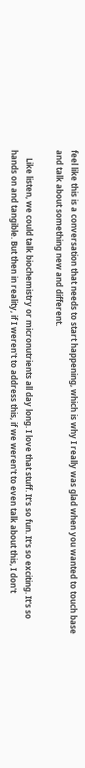feel like this is a conversation that needs to start happening, which is why I really was glad when you wanted to touch base and talk about something new and different.

    Like listen, we could talk biochemistry or micronutrients all day long. I love that stuff. It's so fun. It's so exciting. It's so hands on and tangible. But then in reality, if I weren't to address this, if we weren't to even talk about this, I don't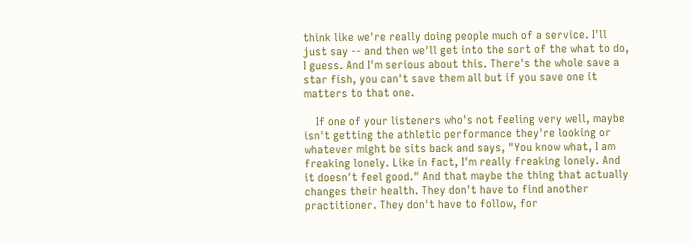think like we're really doing people much of a service. I'll just say -- and then we'll get into the sort of the what to do, I guess. And I'm serious about this. There's the whole save a star fish, you can't save them all but if you save one it matters to that one.

    If one of your listeners who's not feeling very well, maybe isn't getting the athletic performance they're looking or whatever might be sits back and says, "You know what, I am freaking lonely. Like in fact, I'm really freaking lonely. And it doesn't feel good." And that maybe the thing that actually changes their health. They don't have to find another practitioner. They don't have to follow, for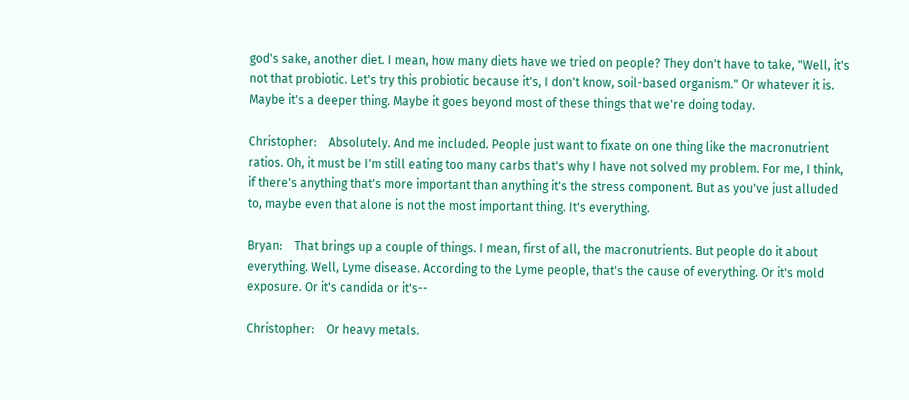god's sake, another diet. I mean, how many diets have we tried on people? They don't have to take, "Well, it's not that probiotic. Let's try this probiotic because it's, I don't know, soil-based organism." Or whatever it is. Maybe it's a deeper thing. Maybe it goes beyond most of these things that we're doing today.

Christopher:    Absolutely. And me included. People just want to fixate on one thing like the macronutrient ratios. Oh, it must be I'm still eating too many carbs that's why I have not solved my problem. For me, I think, if there's anything that's more important than anything it's the stress component. But as you've just alluded to, maybe even that alone is not the most important thing. It's everything.

Bryan:    That brings up a couple of things. I mean, first of all, the macronutrients. But people do it about everything. Well, Lyme disease. According to the Lyme people, that's the cause of everything. Or it's mold exposure. Or it's candida or it's--

Christopher:    Or heavy metals.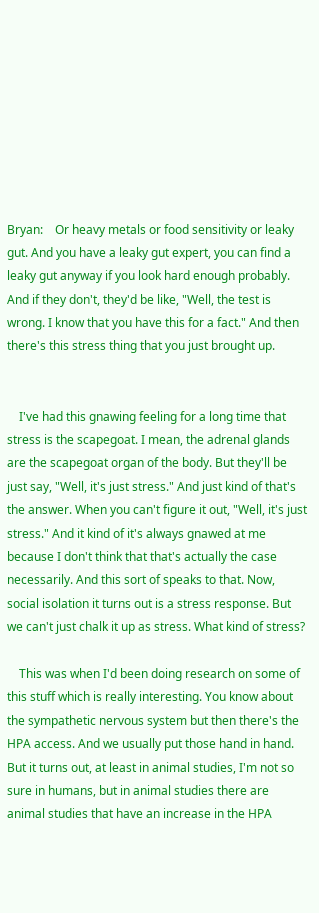Bryan:    Or heavy metals or food sensitivity or leaky gut. And you have a leaky gut expert, you can find a leaky gut anyway if you look hard enough probably. And if they don't, they'd be like, "Well, the test is wrong. I know that you have this for a fact." And then there's this stress thing that you just brought up.


    I've had this gnawing feeling for a long time that stress is the scapegoat. I mean, the adrenal glands are the scapegoat organ of the body. But they'll be just say, "Well, it's just stress." And just kind of that's the answer. When you can't figure it out, "Well, it's just stress." And it kind of it's always gnawed at me because I don't think that that's actually the case necessarily. And this sort of speaks to that. Now, social isolation it turns out is a stress response. But we can't just chalk it up as stress. What kind of stress?

    This was when I'd been doing research on some of this stuff which is really interesting. You know about the sympathetic nervous system but then there's the HPA access. And we usually put those hand in hand. But it turns out, at least in animal studies, I'm not so sure in humans, but in animal studies there are animal studies that have an increase in the HPA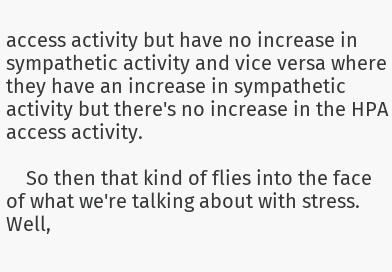access activity but have no increase in sympathetic activity and vice versa where they have an increase in sympathetic activity but there's no increase in the HPA access activity.

    So then that kind of flies into the face of what we're talking about with stress. Well,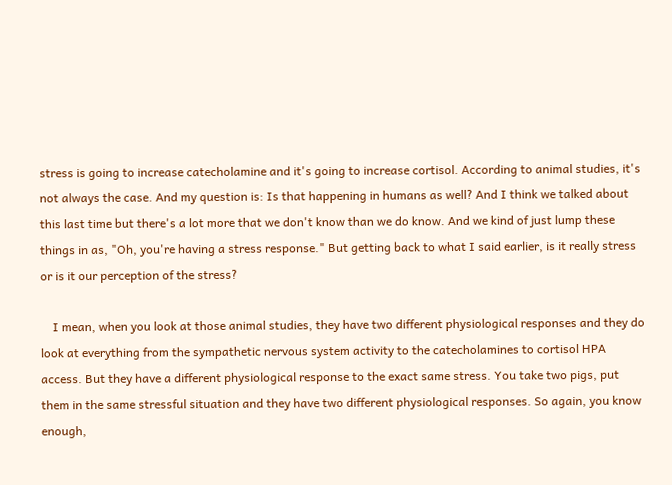stress is going to increase catecholamine and it's going to increase cortisol. According to animal studies, it's not always the case. And my question is: Is that happening in humans as well? And I think we talked about this last time but there's a lot more that we don't know than we do know. And we kind of just lump these things in as, "Oh, you're having a stress response." But getting back to what I said earlier, is it really stress or is it our perception of the stress?

    I mean, when you look at those animal studies, they have two different physiological responses and they do look at everything from the sympathetic nervous system activity to the catecholamines to cortisol HPA access. But they have a different physiological response to the exact same stress. You take two pigs, put them in the same stressful situation and they have two different physiological responses. So again, you know enough,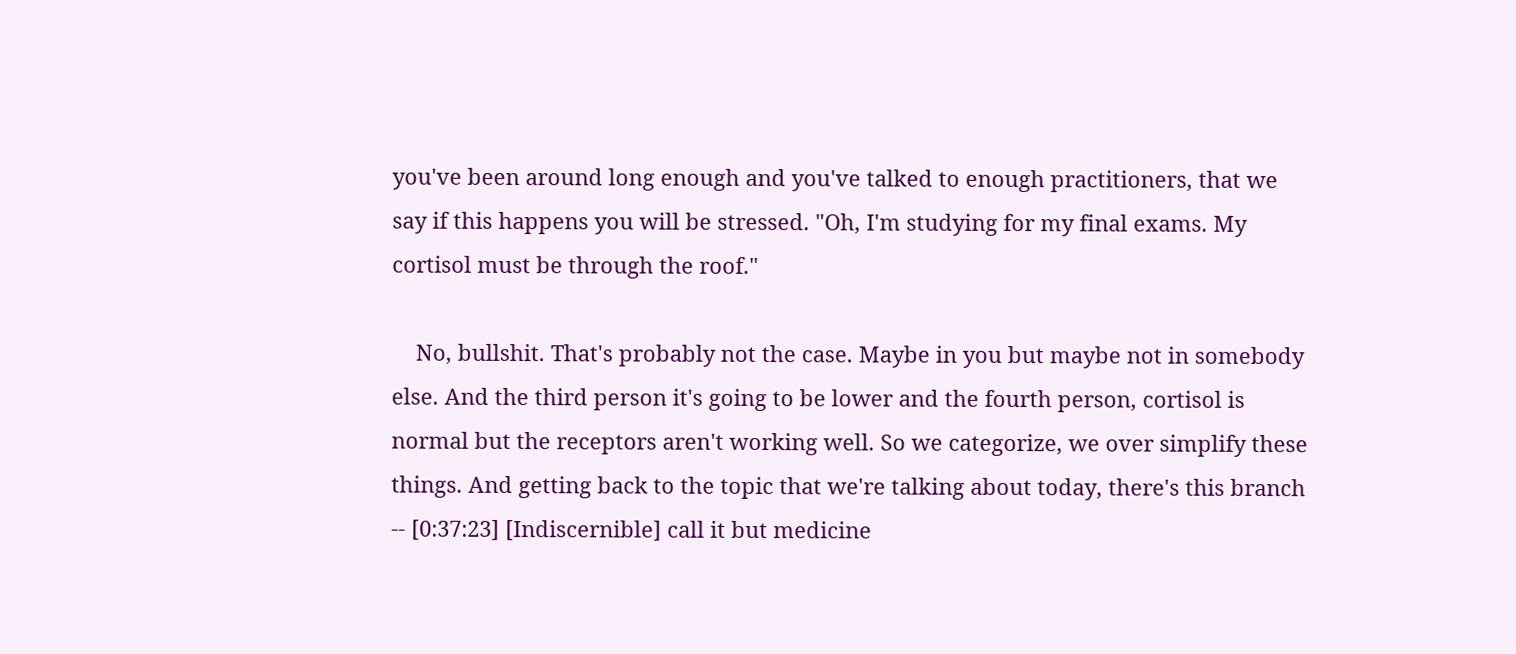you've been around long enough and you've talked to enough practitioners, that we say if this happens you will be stressed. "Oh, I'm studying for my final exams. My cortisol must be through the roof."

    No, bullshit. That's probably not the case. Maybe in you but maybe not in somebody else. And the third person it's going to be lower and the fourth person, cortisol is normal but the receptors aren't working well. So we categorize, we over simplify these things. And getting back to the topic that we're talking about today, there's this branch -- [0:37:23] [Indiscernible] call it but medicine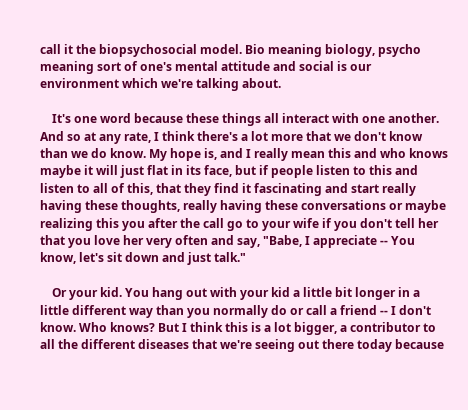call it the biopsychosocial model. Bio meaning biology, psycho meaning sort of one's mental attitude and social is our environment which we're talking about.

    It's one word because these things all interact with one another. And so at any rate, I think there's a lot more that we don't know than we do know. My hope is, and I really mean this and who knows maybe it will just flat in its face, but if people listen to this and listen to all of this, that they find it fascinating and start really having these thoughts, really having these conversations or maybe realizing this you after the call go to your wife if you don't tell her that you love her very often and say, "Babe, I appreciate -- You know, let's sit down and just talk."

    Or your kid. You hang out with your kid a little bit longer in a little different way than you normally do or call a friend -- I don't know. Who knows? But I think this is a lot bigger, a contributor to all the different diseases that we're seeing out there today because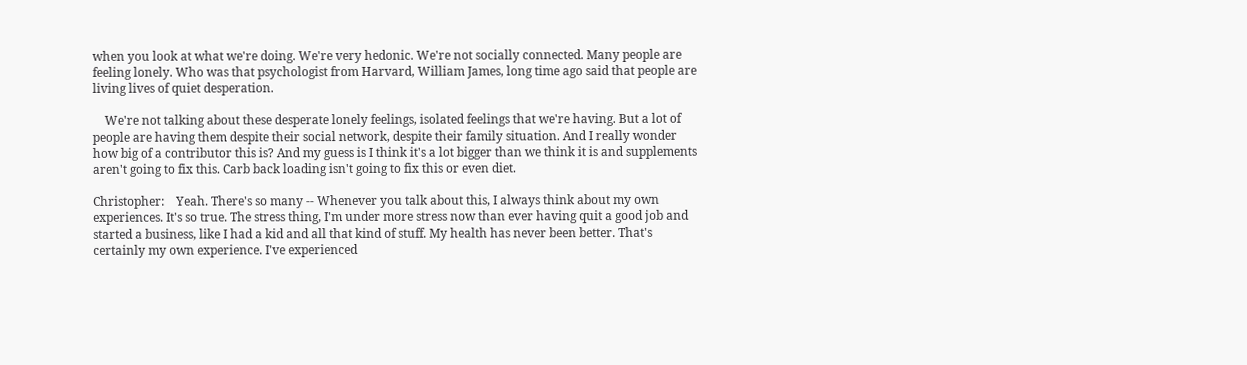when you look at what we're doing. We're very hedonic. We're not socially connected. Many people are feeling lonely. Who was that psychologist from Harvard, William James, long time ago said that people are living lives of quiet desperation.

    We're not talking about these desperate lonely feelings, isolated feelings that we're having. But a lot of people are having them despite their social network, despite their family situation. And I really wonder how big of a contributor this is? And my guess is I think it's a lot bigger than we think it is and supplements aren't going to fix this. Carb back loading isn't going to fix this or even diet.

Christopher:    Yeah. There's so many -- Whenever you talk about this, I always think about my own experiences. It's so true. The stress thing, I'm under more stress now than ever having quit a good job and started a business, like I had a kid and all that kind of stuff. My health has never been better. That's certainly my own experience. I've experienced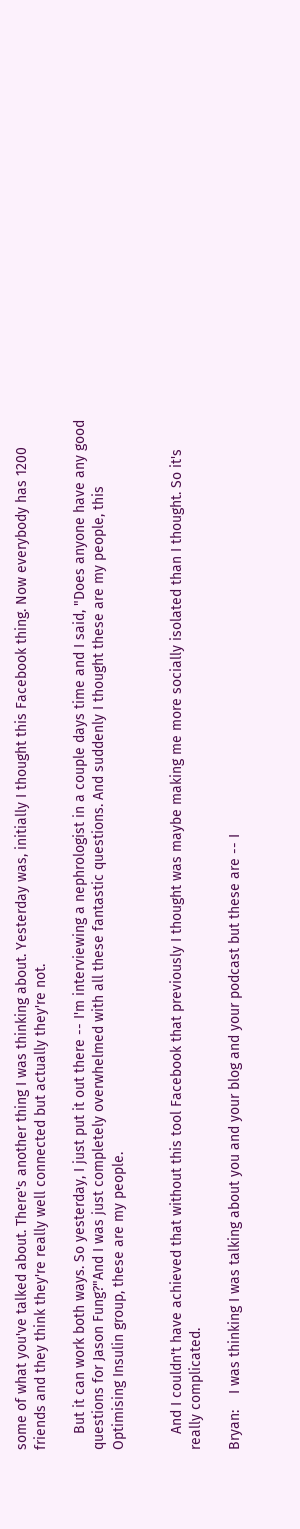some of what you've talked about. There's another thing I was thinking about. Yesterday was, initially I thought this Facebook thing. Now everybody has 1200 friends and they think they're really well connected but actually they're not.

    But it can work both ways. So yesterday, I just put it out there -- I'm interviewing a nephrologist in a couple days time and I said, "Does anyone have any good questions for Jason Fung?"And I was just completely overwhelmed with all these fantastic questions. And suddenly I thought these are my people, this Optimising Insulin group, these are my people.


    And I couldn't have achieved that without this tool Facebook that previously I thought was maybe making me more socially isolated than I thought. So it's really complicated.

Bryan:    I was thinking I was talking about you and your blog and your podcast but these are -- I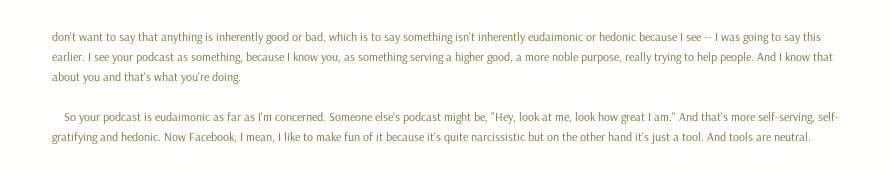don't want to say that anything is inherently good or bad, which is to say something isn't inherently eudaimonic or hedonic because I see -- I was going to say this earlier. I see your podcast as something, because I know you, as something serving a higher good, a more noble purpose, really trying to help people. And I know that about you and that's what you're doing.

    So your podcast is eudaimonic as far as I'm concerned. Someone else's podcast might be, "Hey, look at me, look how great I am." And that's more self-serving, self-gratifying and hedonic. Now Facebook, I mean, I like to make fun of it because it's quite narcissistic but on the other hand it's just a tool. And tools are neutral.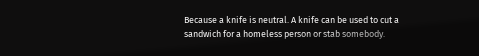Because a knife is neutral. A knife can be used to cut a sandwich for a homeless person or stab somebody.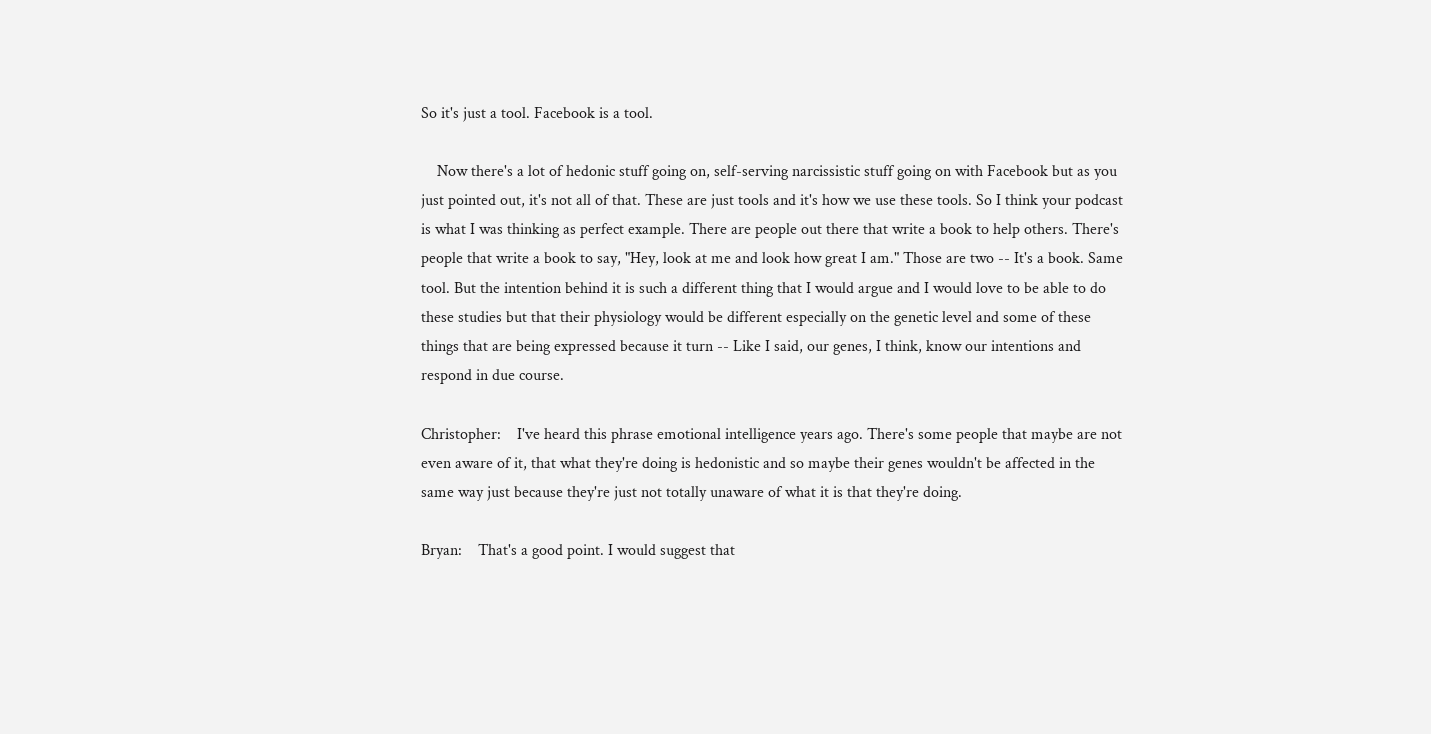So it's just a tool. Facebook is a tool.

    Now there's a lot of hedonic stuff going on, self-serving narcissistic stuff going on with Facebook but as you just pointed out, it's not all of that. These are just tools and it's how we use these tools. So I think your podcast is what I was thinking as perfect example. There are people out there that write a book to help others. There's people that write a book to say, "Hey, look at me and look how great I am." Those are two -- It's a book. Same tool. But the intention behind it is such a different thing that I would argue and I would love to be able to do these studies but that their physiology would be different especially on the genetic level and some of these things that are being expressed because it turn -- Like I said, our genes, I think, know our intentions and respond in due course.

Christopher:    I've heard this phrase emotional intelligence years ago. There's some people that maybe are not even aware of it, that what they're doing is hedonistic and so maybe their genes wouldn't be affected in the same way just because they're just not totally unaware of what it is that they're doing.

Bryan:    That's a good point. I would suggest that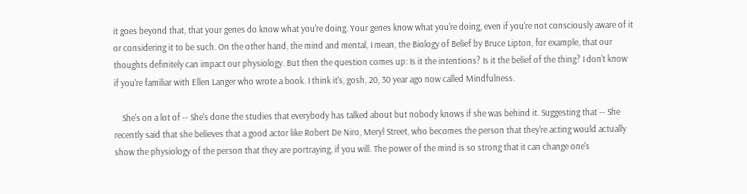it goes beyond that, that your genes do know what you're doing. Your genes know what you're doing, even if you're not consciously aware of it or considering it to be such. On the other hand, the mind and mental, I mean, the Biology of Belief by Bruce Lipton, for example, that our thoughts definitely can impact our physiology. But then the question comes up: Is it the intentions? Is it the belief of the thing? I don't know if you're familiar with Ellen Langer who wrote a book. I think it's, gosh, 20, 30 year ago now called Mindfulness.

    She's on a lot of -- She's done the studies that everybody has talked about but nobody knows if she was behind it. Suggesting that -- She recently said that she believes that a good actor like Robert De Niro, Meryl Street, who becomes the person that they're acting would actually show the physiology of the person that they are portraying, if you will. The power of the mind is so strong that it can change one's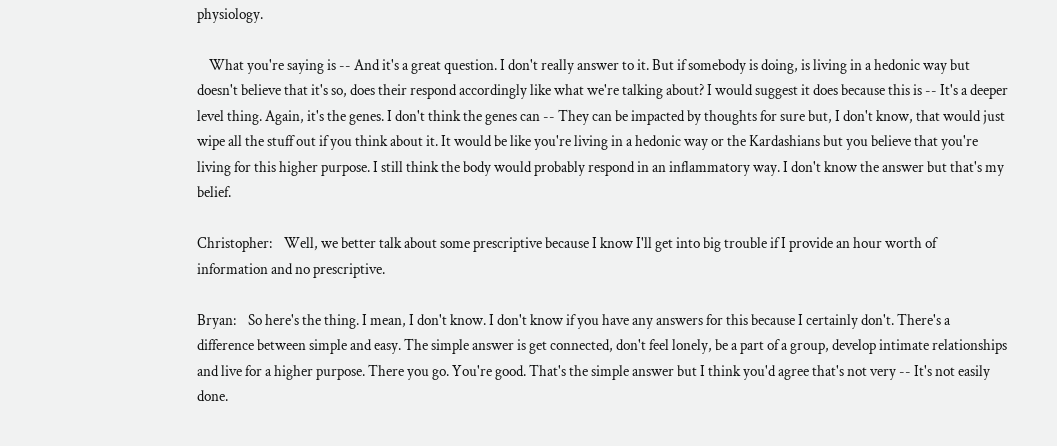physiology.

    What you're saying is -- And it's a great question. I don't really answer to it. But if somebody is doing, is living in a hedonic way but doesn't believe that it's so, does their respond accordingly like what we're talking about? I would suggest it does because this is -- It's a deeper level thing. Again, it's the genes. I don't think the genes can -- They can be impacted by thoughts for sure but, I don't know, that would just wipe all the stuff out if you think about it. It would be like you're living in a hedonic way or the Kardashians but you believe that you're living for this higher purpose. I still think the body would probably respond in an inflammatory way. I don't know the answer but that's my belief.

Christopher:    Well, we better talk about some prescriptive because I know I'll get into big trouble if I provide an hour worth of information and no prescriptive.

Bryan:    So here's the thing. I mean, I don't know. I don't know if you have any answers for this because I certainly don't. There's a difference between simple and easy. The simple answer is get connected, don't feel lonely, be a part of a group, develop intimate relationships and live for a higher purpose. There you go. You're good. That's the simple answer but I think you'd agree that's not very -- It's not easily done.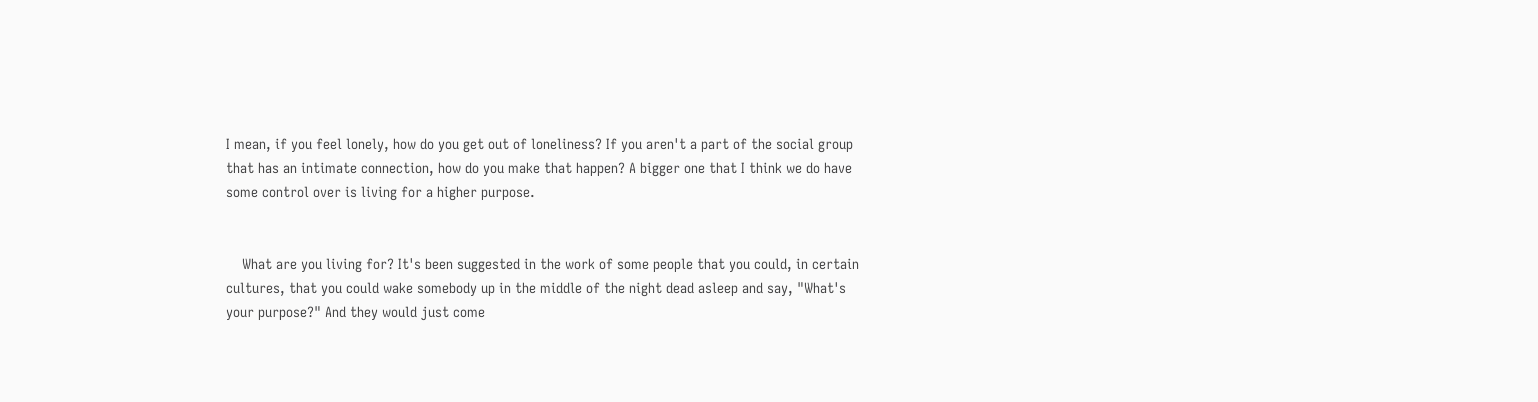I mean, if you feel lonely, how do you get out of loneliness? If you aren't a part of the social group that has an intimate connection, how do you make that happen? A bigger one that I think we do have some control over is living for a higher purpose.


    What are you living for? It's been suggested in the work of some people that you could, in certain cultures, that you could wake somebody up in the middle of the night dead asleep and say, "What's your purpose?" And they would just come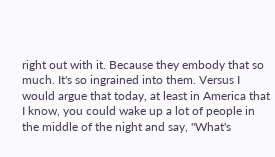right out with it. Because they embody that so much. It's so ingrained into them. Versus I would argue that today, at least in America that I know, you could wake up a lot of people in the middle of the night and say, "What's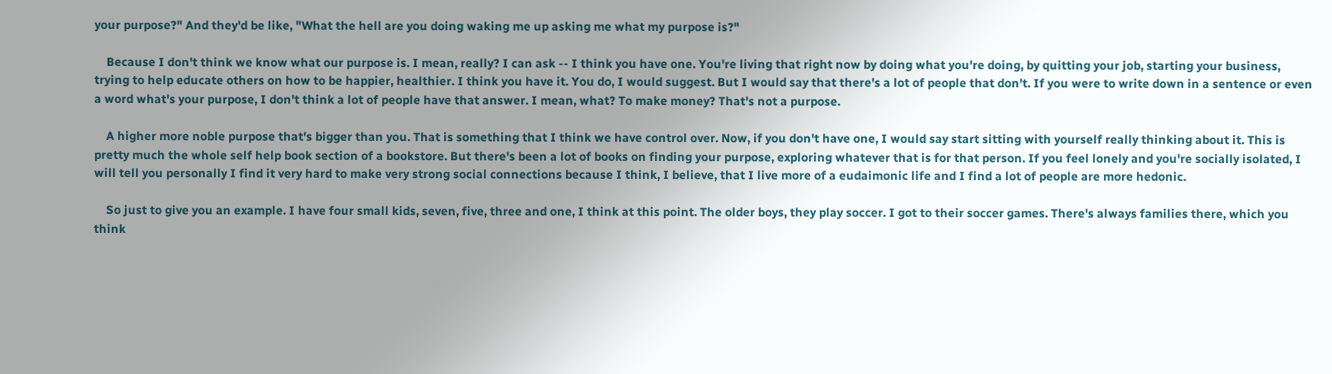your purpose?" And they'd be like, "What the hell are you doing waking me up asking me what my purpose is?"

    Because I don't think we know what our purpose is. I mean, really? I can ask -- I think you have one. You're living that right now by doing what you're doing, by quitting your job, starting your business, trying to help educate others on how to be happier, healthier. I think you have it. You do, I would suggest. But I would say that there's a lot of people that don't. If you were to write down in a sentence or even a word what's your purpose, I don't think a lot of people have that answer. I mean, what? To make money? That's not a purpose.

    A higher more noble purpose that's bigger than you. That is something that I think we have control over. Now, if you don't have one, I would say start sitting with yourself really thinking about it. This is pretty much the whole self help book section of a bookstore. But there's been a lot of books on finding your purpose, exploring whatever that is for that person. If you feel lonely and you're socially isolated, I will tell you personally I find it very hard to make very strong social connections because I think, I believe, that I live more of a eudaimonic life and I find a lot of people are more hedonic.

    So just to give you an example. I have four small kids, seven, five, three and one, I think at this point. The older boys, they play soccer. I got to their soccer games. There's always families there, which you think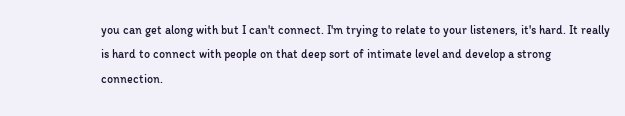you can get along with but I can't connect. I'm trying to relate to your listeners, it's hard. It really is hard to connect with people on that deep sort of intimate level and develop a strong connection.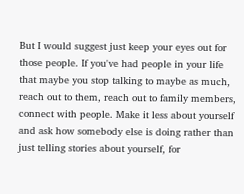But I would suggest just keep your eyes out for those people. If you've had people in your life that maybe you stop talking to maybe as much, reach out to them, reach out to family members, connect with people. Make it less about yourself and ask how somebody else is doing rather than just telling stories about yourself, for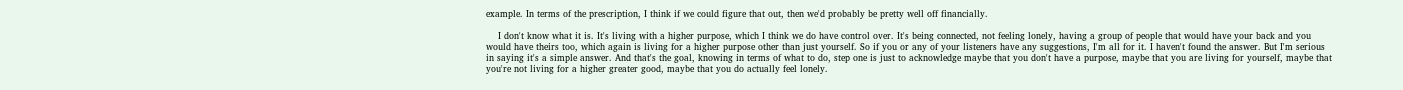example. In terms of the prescription, I think if we could figure that out, then we'd probably be pretty well off financially.

    I don't know what it is. It's living with a higher purpose, which I think we do have control over. It's being connected, not feeling lonely, having a group of people that would have your back and you would have theirs too, which again is living for a higher purpose other than just yourself. So if you or any of your listeners have any suggestions, I'm all for it. I haven't found the answer. But I'm serious in saying it's a simple answer. And that's the goal, knowing in terms of what to do, step one is just to acknowledge maybe that you don't have a purpose, maybe that you are living for yourself, maybe that you're not living for a higher greater good, maybe that you do actually feel lonely.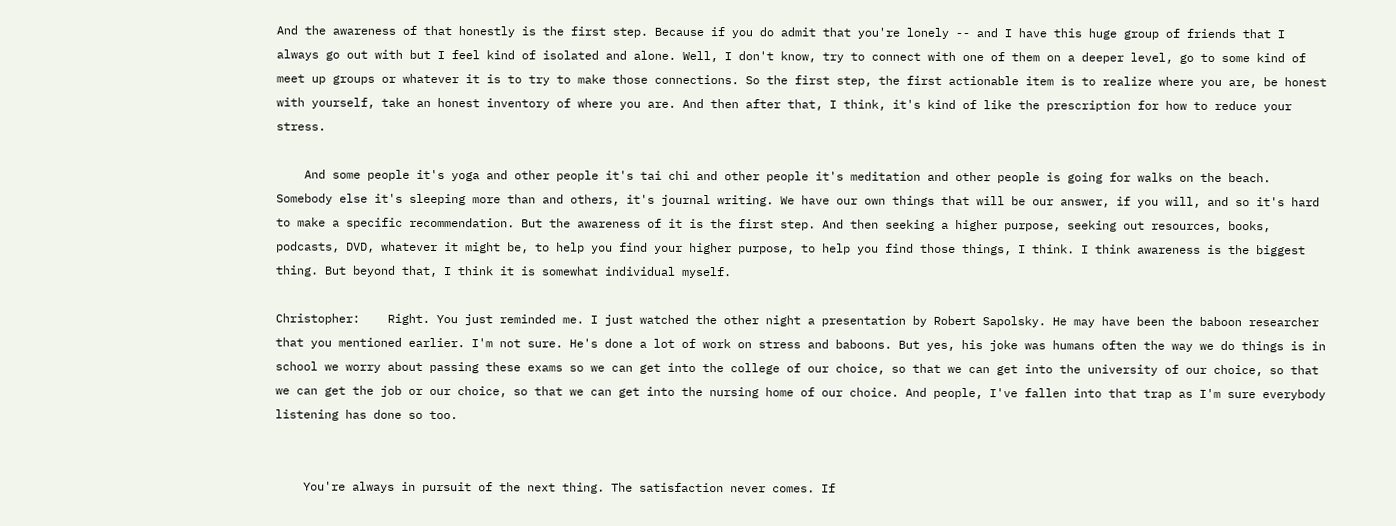And the awareness of that honestly is the first step. Because if you do admit that you're lonely -- and I have this huge group of friends that I always go out with but I feel kind of isolated and alone. Well, I don't know, try to connect with one of them on a deeper level, go to some kind of meet up groups or whatever it is to try to make those connections. So the first step, the first actionable item is to realize where you are, be honest with yourself, take an honest inventory of where you are. And then after that, I think, it's kind of like the prescription for how to reduce your stress.

    And some people it's yoga and other people it's tai chi and other people it's meditation and other people is going for walks on the beach. Somebody else it's sleeping more than and others, it's journal writing. We have our own things that will be our answer, if you will, and so it's hard to make a specific recommendation. But the awareness of it is the first step. And then seeking a higher purpose, seeking out resources, books, podcasts, DVD, whatever it might be, to help you find your higher purpose, to help you find those things, I think. I think awareness is the biggest thing. But beyond that, I think it is somewhat individual myself.

Christopher:    Right. You just reminded me. I just watched the other night a presentation by Robert Sapolsky. He may have been the baboon researcher that you mentioned earlier. I'm not sure. He's done a lot of work on stress and baboons. But yes, his joke was humans often the way we do things is in school we worry about passing these exams so we can get into the college of our choice, so that we can get into the university of our choice, so that we can get the job or our choice, so that we can get into the nursing home of our choice. And people, I've fallen into that trap as I'm sure everybody listening has done so too.


    You're always in pursuit of the next thing. The satisfaction never comes. If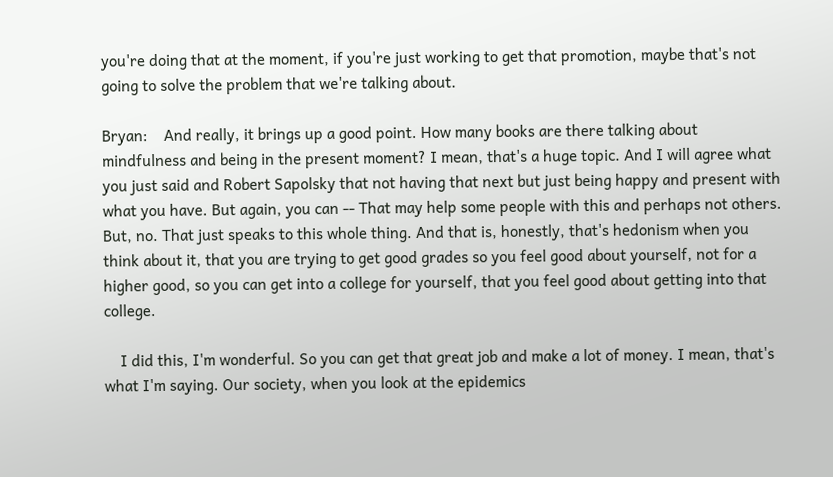you're doing that at the moment, if you're just working to get that promotion, maybe that's not going to solve the problem that we're talking about.

Bryan:    And really, it brings up a good point. How many books are there talking about mindfulness and being in the present moment? I mean, that's a huge topic. And I will agree what you just said and Robert Sapolsky that not having that next but just being happy and present with what you have. But again, you can -- That may help some people with this and perhaps not others. But, no. That just speaks to this whole thing. And that is, honestly, that's hedonism when you think about it, that you are trying to get good grades so you feel good about yourself, not for a higher good, so you can get into a college for yourself, that you feel good about getting into that college.

    I did this, I'm wonderful. So you can get that great job and make a lot of money. I mean, that's what I'm saying. Our society, when you look at the epidemics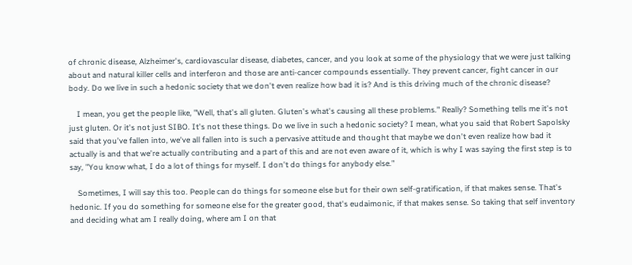of chronic disease, Alzheimer's, cardiovascular disease, diabetes, cancer, and you look at some of the physiology that we were just talking about and natural killer cells and interferon and those are anti-cancer compounds essentially. They prevent cancer, fight cancer in our body. Do we live in such a hedonic society that we don't even realize how bad it is? And is this driving much of the chronic disease?

    I mean, you get the people like, "Well, that's all gluten. Gluten's what's causing all these problems." Really? Something tells me it's not just gluten. Or it's not just SIBO. It's not these things. Do we live in such a hedonic society? I mean, what you said that Robert Sapolsky said that you've fallen into, we've all fallen into is such a pervasive attitude and thought that maybe we don't even realize how bad it actually is and that we're actually contributing and a part of this and are not even aware of it, which is why I was saying the first step is to say, "You know what, I do a lot of things for myself. I don't do things for anybody else."

    Sometimes, I will say this too. People can do things for someone else but for their own self-gratification, if that makes sense. That's hedonic. If you do something for someone else for the greater good, that's eudaimonic, if that makes sense. So taking that self inventory and deciding what am I really doing, where am I on that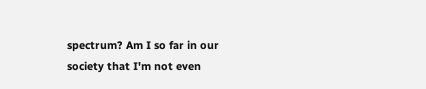spectrum? Am I so far in our society that I'm not even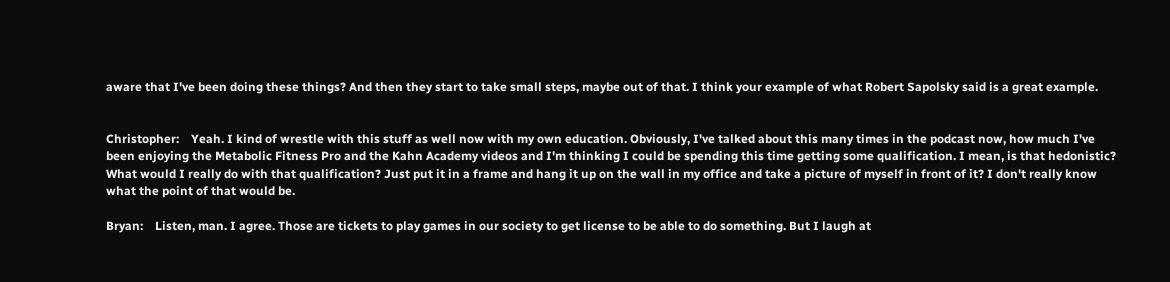aware that I've been doing these things? And then they start to take small steps, maybe out of that. I think your example of what Robert Sapolsky said is a great example.


Christopher:    Yeah. I kind of wrestle with this stuff as well now with my own education. Obviously, I've talked about this many times in the podcast now, how much I've been enjoying the Metabolic Fitness Pro and the Kahn Academy videos and I'm thinking I could be spending this time getting some qualification. I mean, is that hedonistic? What would I really do with that qualification? Just put it in a frame and hang it up on the wall in my office and take a picture of myself in front of it? I don't really know what the point of that would be.

Bryan:    Listen, man. I agree. Those are tickets to play games in our society to get license to be able to do something. But I laugh at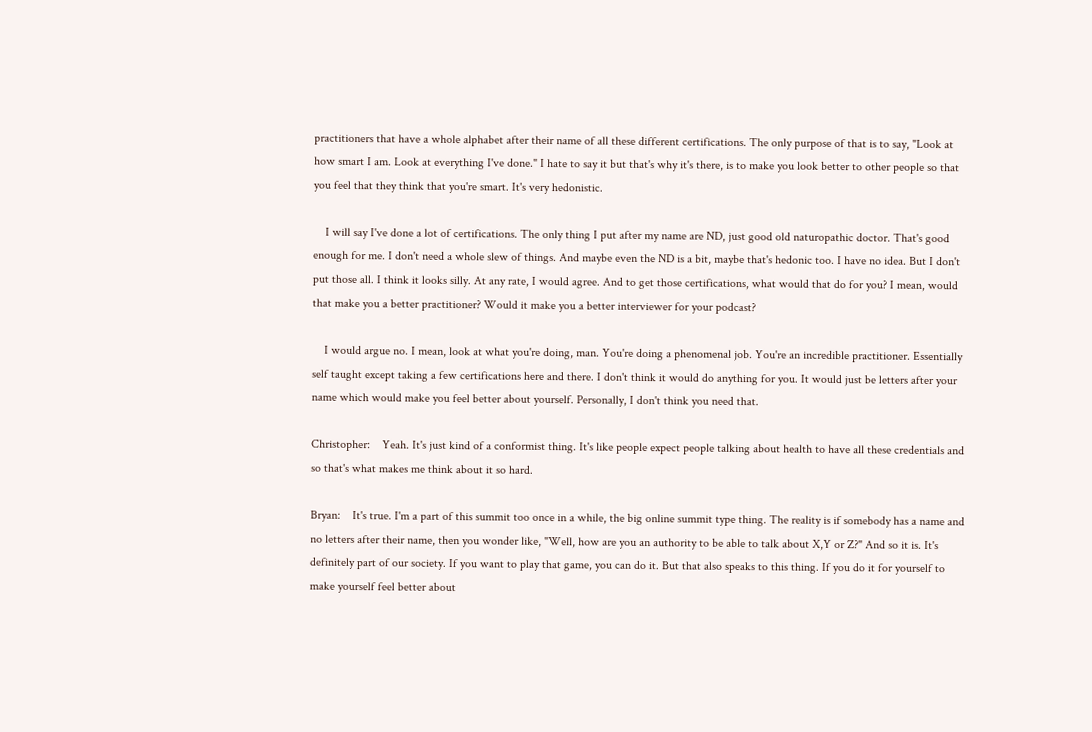practitioners that have a whole alphabet after their name of all these different certifications. The only purpose of that is to say, "Look at how smart I am. Look at everything I've done." I hate to say it but that's why it's there, is to make you look better to other people so that you feel that they think that you're smart. It's very hedonistic.

    I will say I've done a lot of certifications. The only thing I put after my name are ND, just good old naturopathic doctor. That's good enough for me. I don't need a whole slew of things. And maybe even the ND is a bit, maybe that's hedonic too. I have no idea. But I don't put those all. I think it looks silly. At any rate, I would agree. And to get those certifications, what would that do for you? I mean, would that make you a better practitioner? Would it make you a better interviewer for your podcast?

    I would argue no. I mean, look at what you're doing, man. You're doing a phenomenal job. You're an incredible practitioner. Essentially self taught except taking a few certifications here and there. I don't think it would do anything for you. It would just be letters after your name which would make you feel better about yourself. Personally, I don't think you need that.

Christopher:    Yeah. It's just kind of a conformist thing. It's like people expect people talking about health to have all these credentials and so that's what makes me think about it so hard.

Bryan:    It's true. I'm a part of this summit too once in a while, the big online summit type thing. The reality is if somebody has a name and no letters after their name, then you wonder like, "Well, how are you an authority to be able to talk about X,Y or Z?" And so it is. It's definitely part of our society. If you want to play that game, you can do it. But that also speaks to this thing. If you do it for yourself to make yourself feel better about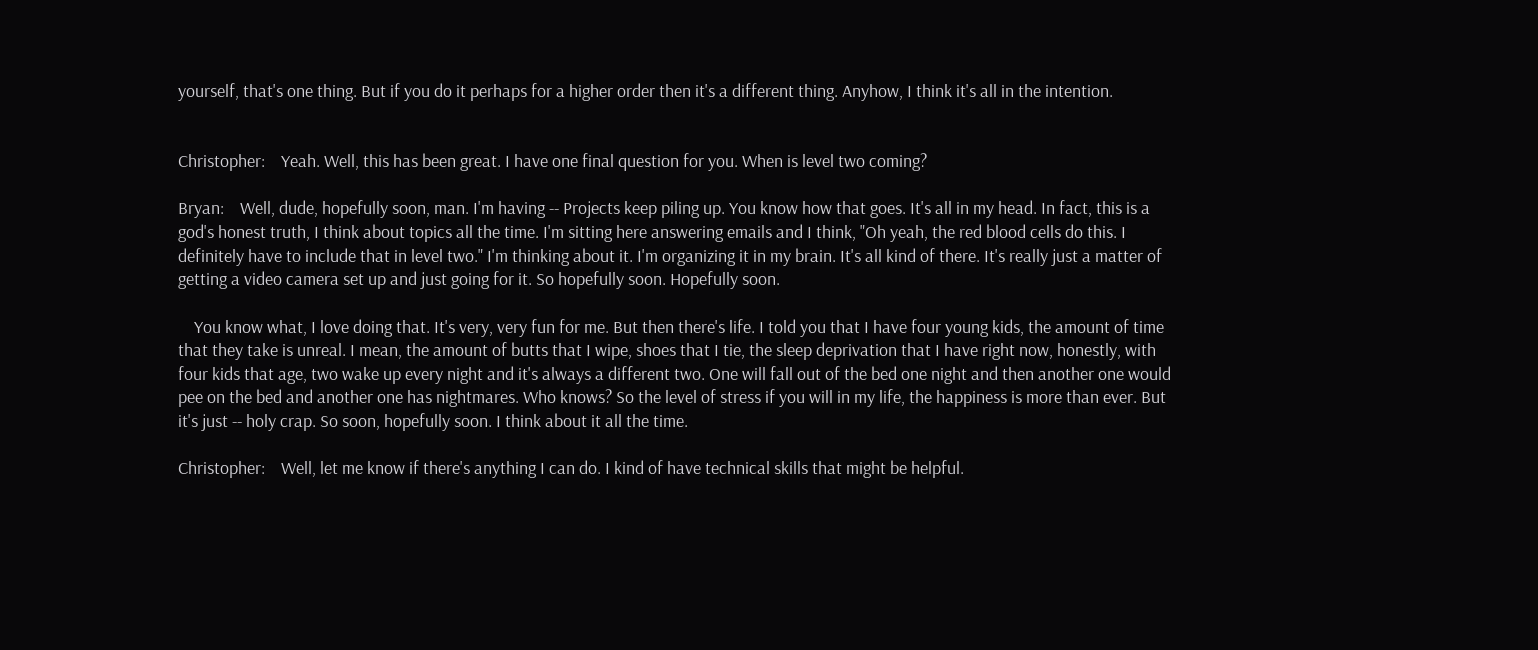yourself, that's one thing. But if you do it perhaps for a higher order then it's a different thing. Anyhow, I think it's all in the intention.


Christopher:    Yeah. Well, this has been great. I have one final question for you. When is level two coming?

Bryan:    Well, dude, hopefully soon, man. I'm having -- Projects keep piling up. You know how that goes. It's all in my head. In fact, this is a god's honest truth, I think about topics all the time. I'm sitting here answering emails and I think, "Oh yeah, the red blood cells do this. I definitely have to include that in level two." I'm thinking about it. I'm organizing it in my brain. It's all kind of there. It's really just a matter of getting a video camera set up and just going for it. So hopefully soon. Hopefully soon.

    You know what, I love doing that. It's very, very fun for me. But then there's life. I told you that I have four young kids, the amount of time that they take is unreal. I mean, the amount of butts that I wipe, shoes that I tie, the sleep deprivation that I have right now, honestly, with four kids that age, two wake up every night and it's always a different two. One will fall out of the bed one night and then another one would pee on the bed and another one has nightmares. Who knows? So the level of stress if you will in my life, the happiness is more than ever. But it's just -- holy crap. So soon, hopefully soon. I think about it all the time.

Christopher:    Well, let me know if there's anything I can do. I kind of have technical skills that might be helpful.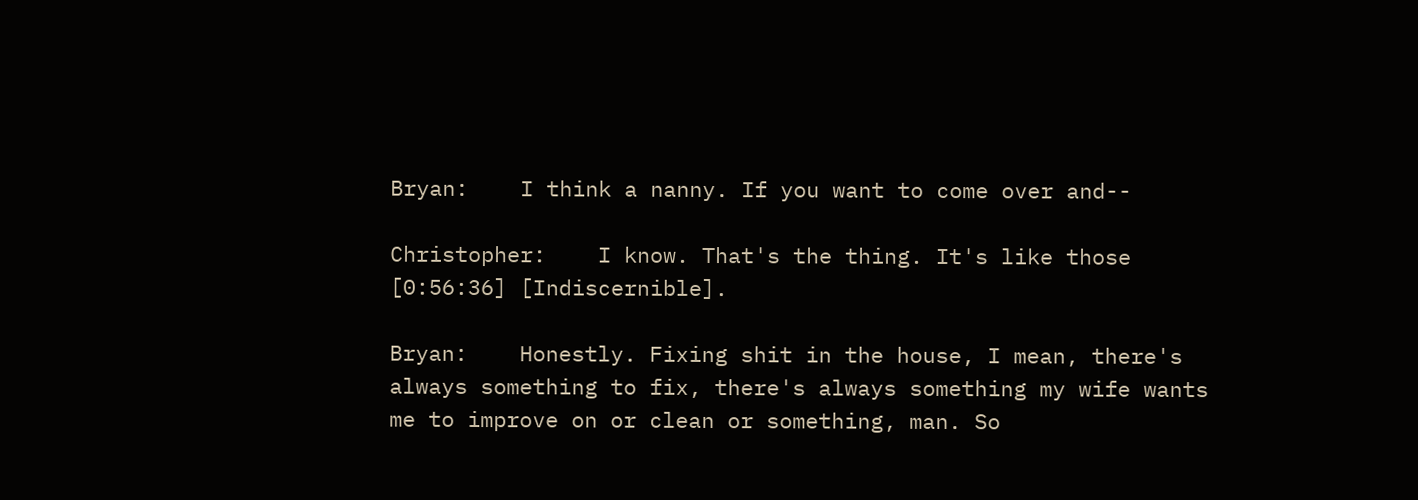Bryan:    I think a nanny. If you want to come over and--

Christopher:    I know. That's the thing. It's like those [0:56:36] [Indiscernible].

Bryan:    Honestly. Fixing shit in the house, I mean, there's always something to fix, there's always something my wife wants me to improve on or clean or something, man. So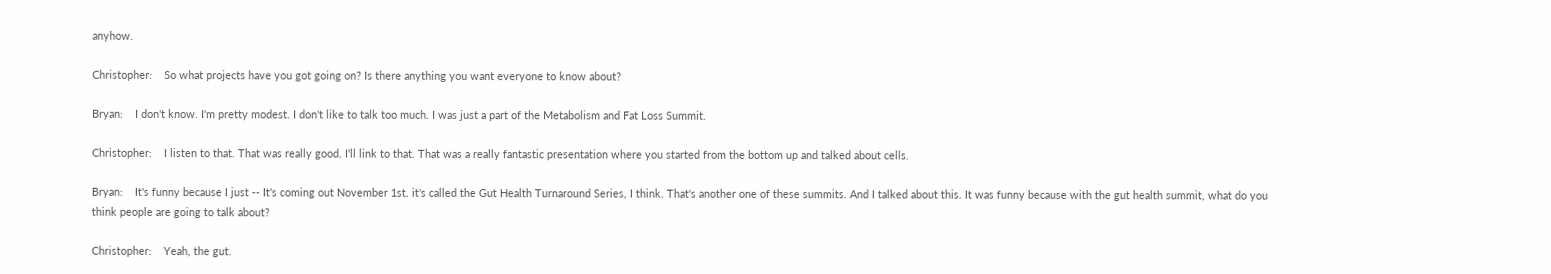anyhow.

Christopher:    So what projects have you got going on? Is there anything you want everyone to know about?

Bryan:    I don't know. I'm pretty modest. I don't like to talk too much. I was just a part of the Metabolism and Fat Loss Summit.

Christopher:    I listen to that. That was really good. I'll link to that. That was a really fantastic presentation where you started from the bottom up and talked about cells.

Bryan:    It's funny because I just -- It's coming out November 1st. it's called the Gut Health Turnaround Series, I think. That's another one of these summits. And I talked about this. It was funny because with the gut health summit, what do you think people are going to talk about?

Christopher:    Yeah, the gut.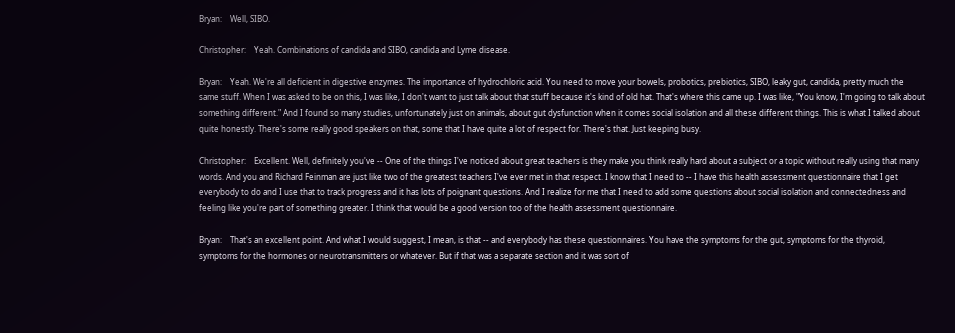Bryan:    Well, SIBO.

Christopher:    Yeah. Combinations of candida and SIBO, candida and Lyme disease.

Bryan:    Yeah. We're all deficient in digestive enzymes. The importance of hydrochloric acid. You need to move your bowels, probotics, prebiotics, SIBO, leaky gut, candida, pretty much the same stuff. When I was asked to be on this, I was like, I don't want to just talk about that stuff because it's kind of old hat. That's where this came up. I was like, "You know, I'm going to talk about something different." And I found so many studies, unfortunately just on animals, about gut dysfunction when it comes social isolation and all these different things. This is what I talked about quite honestly. There's some really good speakers on that, some that I have quite a lot of respect for. There's that. Just keeping busy.

Christopher:    Excellent. Well, definitely you've -- One of the things I've noticed about great teachers is they make you think really hard about a subject or a topic without really using that many words. And you and Richard Feinman are just like two of the greatest teachers I've ever met in that respect. I know that I need to -- I have this health assessment questionnaire that I get everybody to do and I use that to track progress and it has lots of poignant questions. And I realize for me that I need to add some questions about social isolation and connectedness and feeling like you're part of something greater. I think that would be a good version too of the health assessment questionnaire.

Bryan:    That's an excellent point. And what I would suggest, I mean, is that -- and everybody has these questionnaires. You have the symptoms for the gut, symptoms for the thyroid, symptoms for the hormones or neurotransmitters or whatever. But if that was a separate section and it was sort of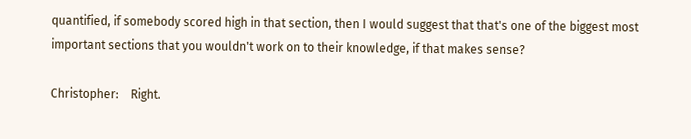quantified, if somebody scored high in that section, then I would suggest that that's one of the biggest most important sections that you wouldn't work on to their knowledge, if that makes sense?

Christopher:    Right.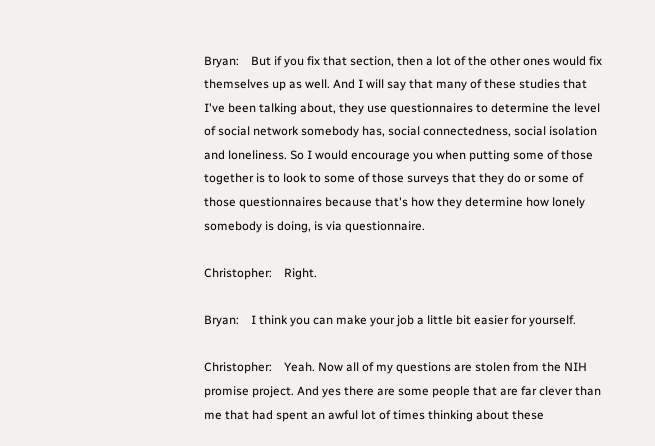Bryan:    But if you fix that section, then a lot of the other ones would fix themselves up as well. And I will say that many of these studies that I've been talking about, they use questionnaires to determine the level of social network somebody has, social connectedness, social isolation and loneliness. So I would encourage you when putting some of those together is to look to some of those surveys that they do or some of those questionnaires because that's how they determine how lonely somebody is doing, is via questionnaire.

Christopher:    Right.

Bryan:    I think you can make your job a little bit easier for yourself.

Christopher:    Yeah. Now all of my questions are stolen from the NIH promise project. And yes there are some people that are far clever than me that had spent an awful lot of times thinking about these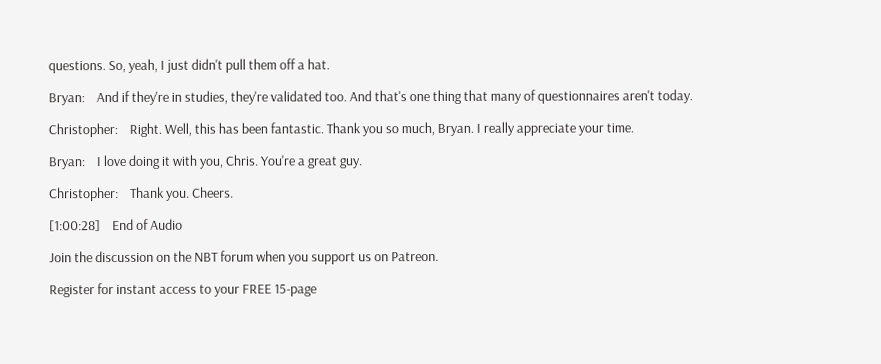questions. So, yeah, I just didn't pull them off a hat.

Bryan:    And if they're in studies, they're validated too. And that's one thing that many of questionnaires aren't today.

Christopher:    Right. Well, this has been fantastic. Thank you so much, Bryan. I really appreciate your time.

Bryan:    I love doing it with you, Chris. You're a great guy.

Christopher:    Thank you. Cheers.

[1:00:28]    End of Audio

Join the discussion on the NBT forum when you support us on Patreon.

Register for instant access to your FREE 15-page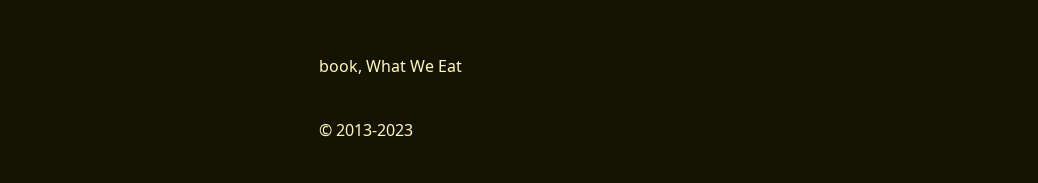book, What We Eat

© 2013-2023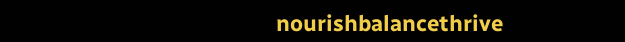nourishbalancethrive